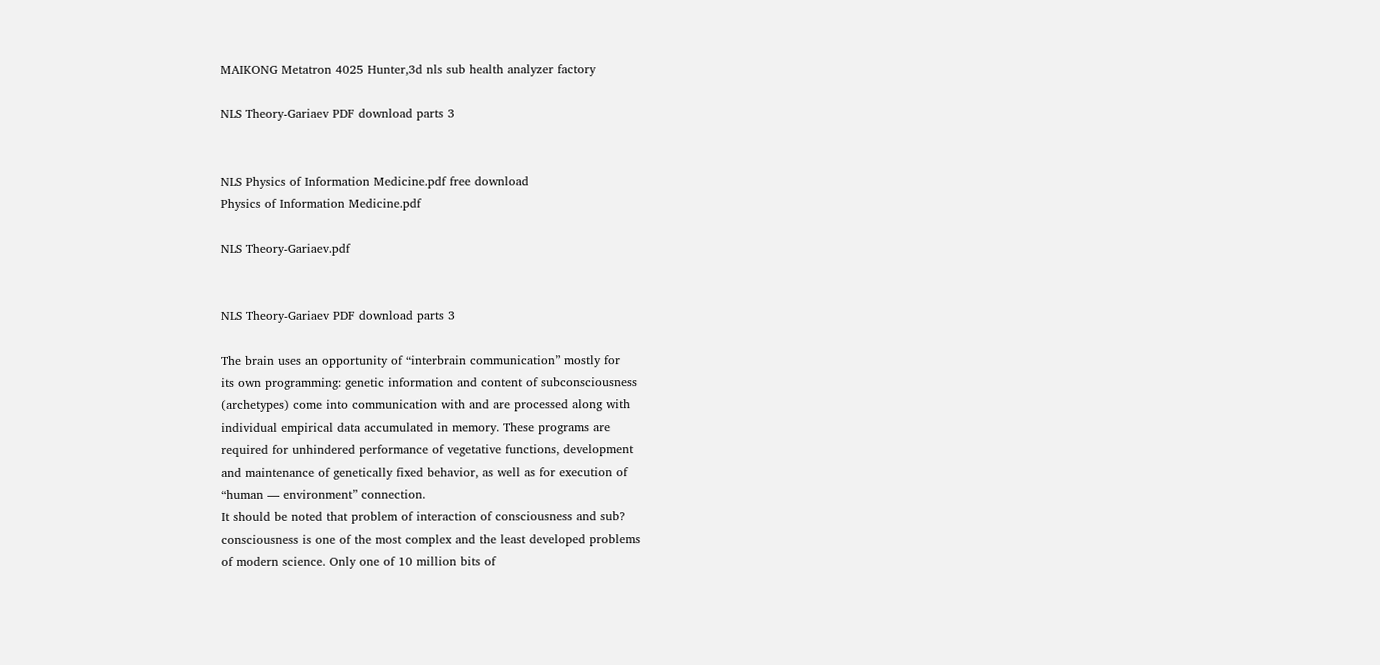MAIKONG Metatron 4025 Hunter,3d nls sub health analyzer factory

NLS Theory-Gariaev PDF download parts 3


NLS Physics of Information Medicine.pdf free download
Physics of Information Medicine.pdf

NLS Theory-Gariaev.pdf


NLS Theory-Gariaev PDF download parts 3

The brain uses an opportunity of “interbrain communication” mostly for
its own programming: genetic information and content of subconsciousness
(archetypes) come into communication with and are processed along with
individual empirical data accumulated in memory. These programs are
required for unhindered performance of vegetative functions, development
and maintenance of genetically fixed behavior, as well as for execution of
“human — environment” connection.
It should be noted that problem of interaction of consciousness and sub?
consciousness is one of the most complex and the least developed problems
of modern science. Only one of 10 million bits of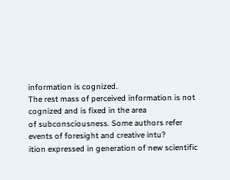information is cognized.
The rest mass of perceived information is not cognized and is fixed in the area
of subconsciousness. Some authors refer events of foresight and creative intu?
ition expressed in generation of new scientific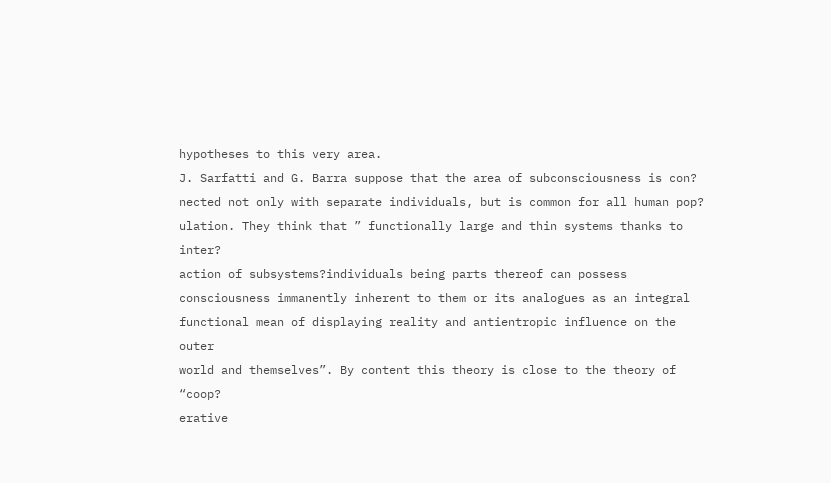hypotheses to this very area.
J. Sarfatti and G. Barra suppose that the area of subconsciousness is con?
nected not only with separate individuals, but is common for all human pop?
ulation. They think that ” functionally large and thin systems thanks to inter?
action of subsystems?individuals being parts thereof can possess
consciousness immanently inherent to them or its analogues as an integral
functional mean of displaying reality and antientropic influence on the outer
world and themselves”. By content this theory is close to the theory of “coop?
erative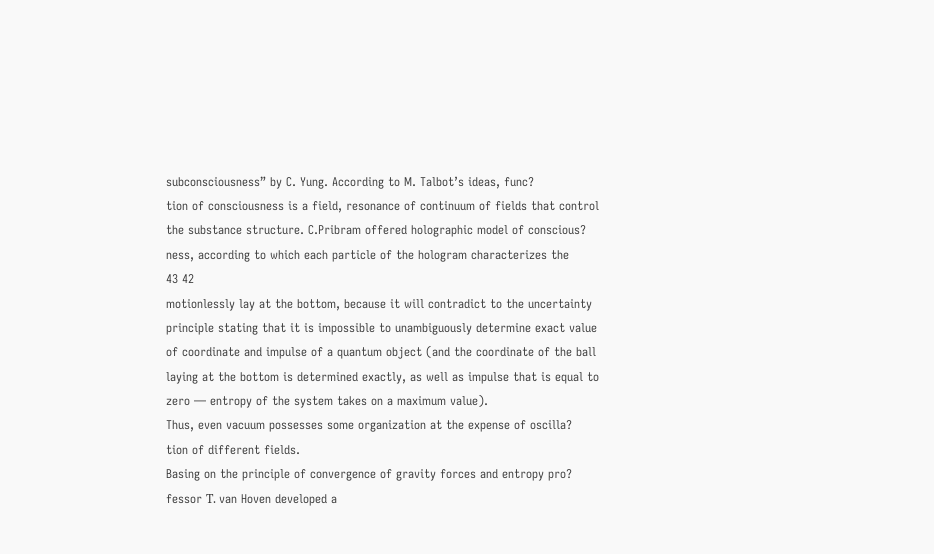subconsciousness” by C. Yung. According to M. Talbot’s ideas, func?
tion of consciousness is a field, resonance of continuum of fields that control
the substance structure. C.Pribram offered holographic model of conscious?
ness, according to which each particle of the hologram characterizes the
43 42
motionlessly lay at the bottom, because it will contradict to the uncertainty
principle stating that it is impossible to unambiguously determine exact value
of coordinate and impulse of a quantum object (and the coordinate of the ball
laying at the bottom is determined exactly, as well as impulse that is equal to
zero — entropy of the system takes on a maximum value).
Thus, even vacuum possesses some organization at the expense of oscilla?
tion of different fields.
Basing on the principle of convergence of gravity forces and entropy pro?
fessor Т. van Hoven developed a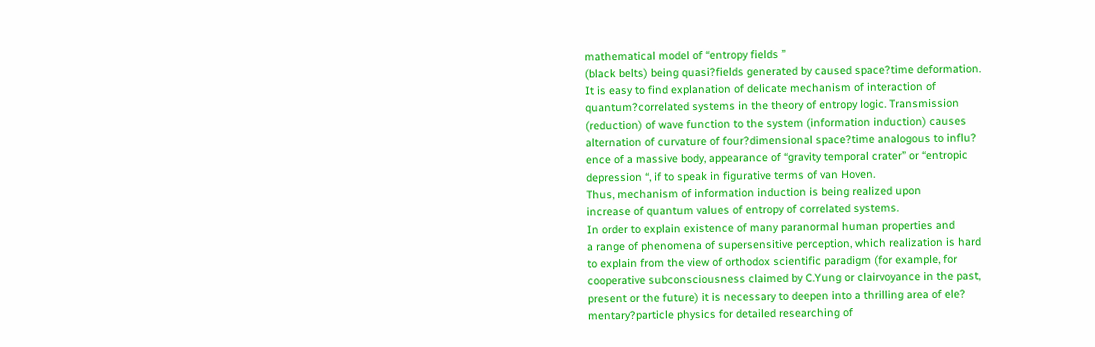mathematical model of “entropy fields ”
(black belts) being quasi?fields generated by caused space?time deformation.
It is easy to find explanation of delicate mechanism of interaction of
quantum?correlated systems in the theory of entropy logic. Transmission
(reduction) of wave function to the system (information induction) causes
alternation of curvature of four?dimensional space?time analogous to influ?
ence of a massive body, appearance of “gravity temporal crater” or “entropic
depression “, if to speak in figurative terms of van Hoven.
Thus, mechanism of information induction is being realized upon
increase of quantum values of entropy of correlated systems.
In order to explain existence of many paranormal human properties and
a range of phenomena of supersensitive perception, which realization is hard
to explain from the view of orthodox scientific paradigm (for example, for
cooperative subconsciousness claimed by C.Yung or clairvoyance in the past,
present or the future) it is necessary to deepen into a thrilling area of ele?
mentary?particle physics for detailed researching of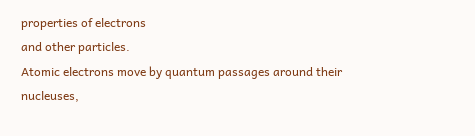properties of electrons
and other particles.
Atomic electrons move by quantum passages around their nucleuses,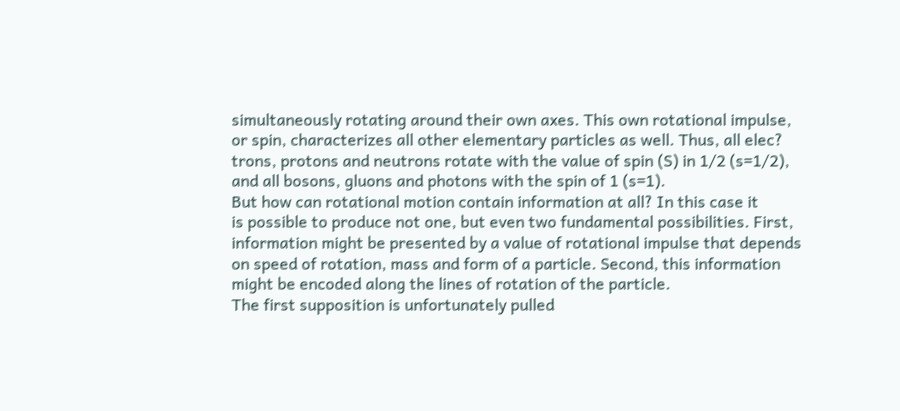simultaneously rotating around their own axes. This own rotational impulse,
or spin, characterizes all other elementary particles as well. Thus, all elec?
trons, protons and neutrons rotate with the value of spin (S) in 1/2 (s=1/2),
and all bosons, gluons and photons with the spin of 1 (s=1).
But how can rotational motion contain information at all? In this case it
is possible to produce not one, but even two fundamental possibilities. First,
information might be presented by a value of rotational impulse that depends
on speed of rotation, mass and form of a particle. Second, this information
might be encoded along the lines of rotation of the particle.
The first supposition is unfortunately pulled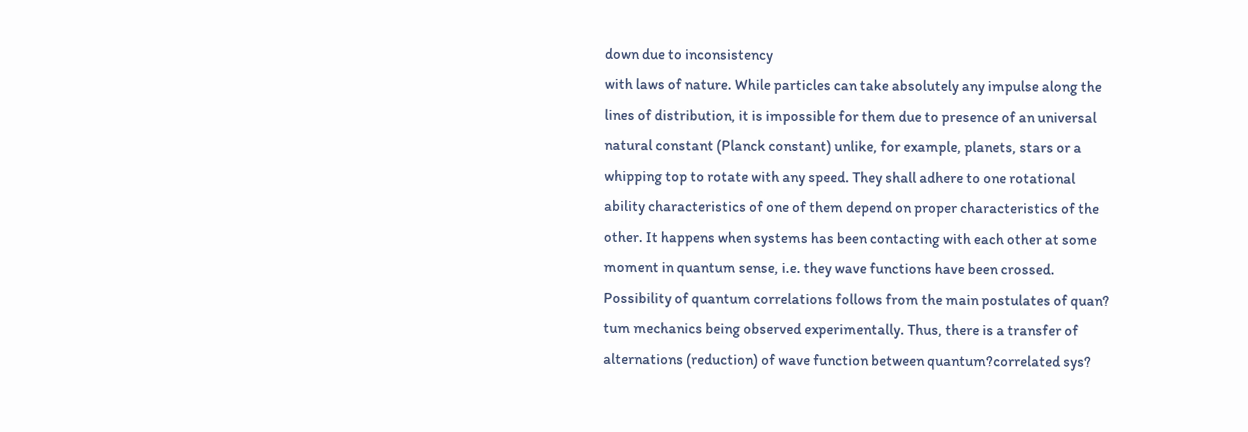down due to inconsistency
with laws of nature. While particles can take absolutely any impulse along the
lines of distribution, it is impossible for them due to presence of an universal
natural constant (Planck constant) unlike, for example, planets, stars or a
whipping top to rotate with any speed. They shall adhere to one rotational
ability characteristics of one of them depend on proper characteristics of the
other. It happens when systems has been contacting with each other at some
moment in quantum sense, i.e. they wave functions have been crossed.
Possibility of quantum correlations follows from the main postulates of quan?
tum mechanics being observed experimentally. Thus, there is a transfer of
alternations (reduction) of wave function between quantum?correlated sys?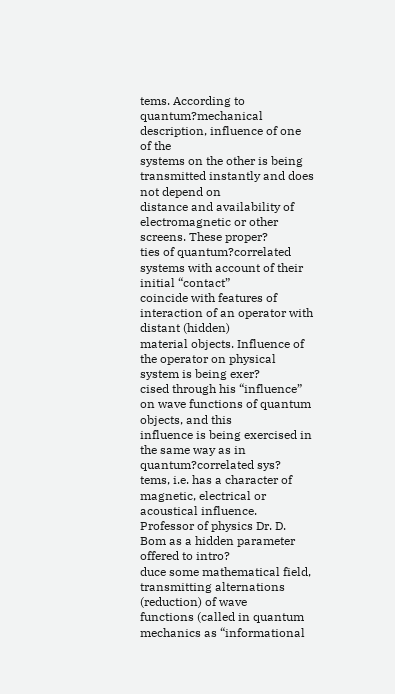tems. According to quantum?mechanical description, influence of one of the
systems on the other is being transmitted instantly and does not depend on
distance and availability of electromagnetic or other screens. These proper?
ties of quantum?correlated systems with account of their initial “contact”
coincide with features of interaction of an operator with distant (hidden)
material objects. Influence of the operator on physical system is being exer?
cised through his “influence” on wave functions of quantum objects, and this
influence is being exercised in the same way as in quantum?correlated sys?
tems, i.e. has a character of magnetic, electrical or acoustical influence.
Professor of physics Dr. D. Bom as a hidden parameter offered to intro?
duce some mathematical field, transmitting alternations (reduction) of wave
functions (called in quantum mechanics as “informational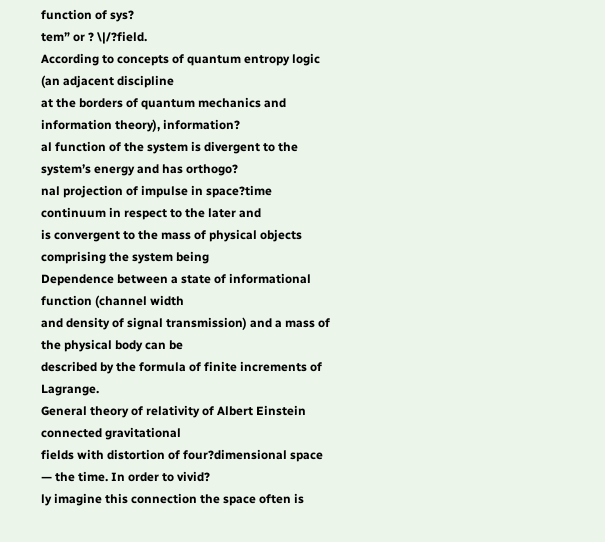function of sys?
tem” or ? \|/?field.
According to concepts of quantum entropy logic (an adjacent discipline
at the borders of quantum mechanics and information theory), information?
al function of the system is divergent to the system’s energy and has orthogo?
nal projection of impulse in space?time continuum in respect to the later and
is convergent to the mass of physical objects comprising the system being
Dependence between a state of informational function (channel width
and density of signal transmission) and a mass of the physical body can be
described by the formula of finite increments of Lagrange.
General theory of relativity of Albert Einstein connected gravitational
fields with distortion of four?dimensional space — the time. In order to vivid?
ly imagine this connection the space often is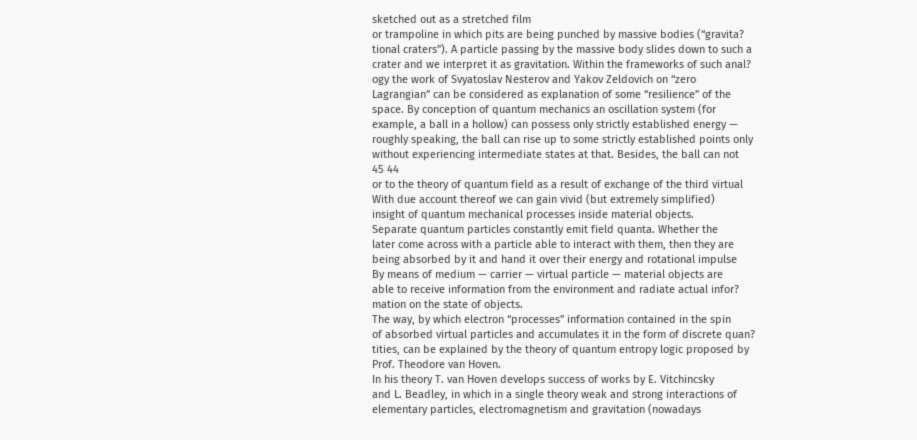sketched out as a stretched film
or trampoline in which pits are being punched by massive bodies (“gravita?
tional craters”). A particle passing by the massive body slides down to such a
crater and we interpret it as gravitation. Within the frameworks of such anal?
ogy the work of Svyatoslav Nesterov and Yakov Zeldovich on “zero
Lagrangian” can be considered as explanation of some “resilience” of the
space. By conception of quantum mechanics an oscillation system (for
example, a ball in a hollow) can possess only strictly established energy —
roughly speaking, the ball can rise up to some strictly established points only
without experiencing intermediate states at that. Besides, the ball can not
45 44
or to the theory of quantum field as a result of exchange of the third virtual
With due account thereof we can gain vivid (but extremely simplified)
insight of quantum mechanical processes inside material objects.
Separate quantum particles constantly emit field quanta. Whether the
later come across with a particle able to interact with them, then they are
being absorbed by it and hand it over their energy and rotational impulse
By means of medium — carrier — virtual particle — material objects are
able to receive information from the environment and radiate actual infor?
mation on the state of objects.
The way, by which electron “processes” information contained in the spin
of absorbed virtual particles and accumulates it in the form of discrete quan?
tities, can be explained by the theory of quantum entropy logic proposed by
Prof. Theodore van Hoven.
In his theory T. van Hoven develops success of works by E. Vitchincsky
and L. Beadley, in which in a single theory weak and strong interactions of
elementary particles, electromagnetism and gravitation (nowadays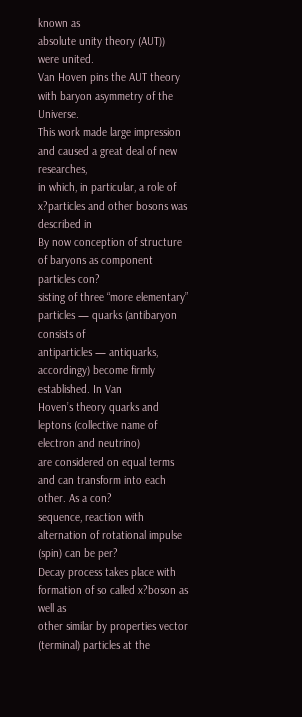known as
absolute unity theory (AUT)) were united.
Van Hoven pins the AUT theory with baryon asymmetry of the Universe.
This work made large impression and caused a great deal of new researches,
in which, in particular, a role of x?particles and other bosons was described in
By now conception of structure of baryons as component particles con?
sisting of three “more elementary” particles — quarks (antibaryon consists of
antiparticles — antiquarks, accordingy) become firmly established. In Van
Hoven’s theory quarks and leptons (collective name of electron and neutrino)
are considered on equal terms and can transform into each other. As a con?
sequence, reaction with alternation of rotational impulse (spin) can be per?
Decay process takes place with formation of so called x?boson as well as
other similar by properties vector (terminal) particles at the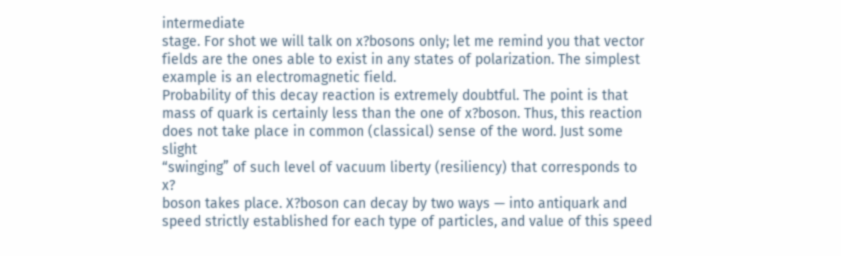intermediate
stage. For shot we will talk on x?bosons only; let me remind you that vector
fields are the ones able to exist in any states of polarization. The simplest
example is an electromagnetic field.
Probability of this decay reaction is extremely doubtful. The point is that
mass of quark is certainly less than the one of x?boson. Thus, this reaction
does not take place in common (classical) sense of the word. Just some slight
“swinging” of such level of vacuum liberty (resiliency) that corresponds to x?
boson takes place. X?boson can decay by two ways — into antiquark and
speed strictly established for each type of particles, and value of this speed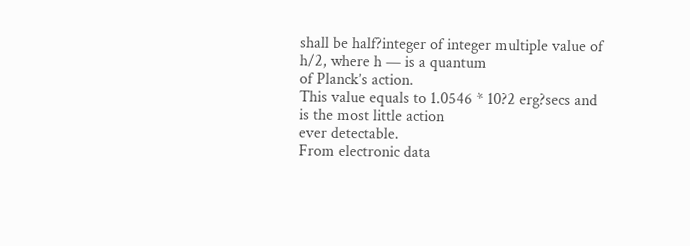shall be half?integer of integer multiple value of h/2, where h — is a quantum
of Planck’s action.
This value equals to 1.0546 * 10?2 erg?secs and is the most little action
ever detectable.
From electronic data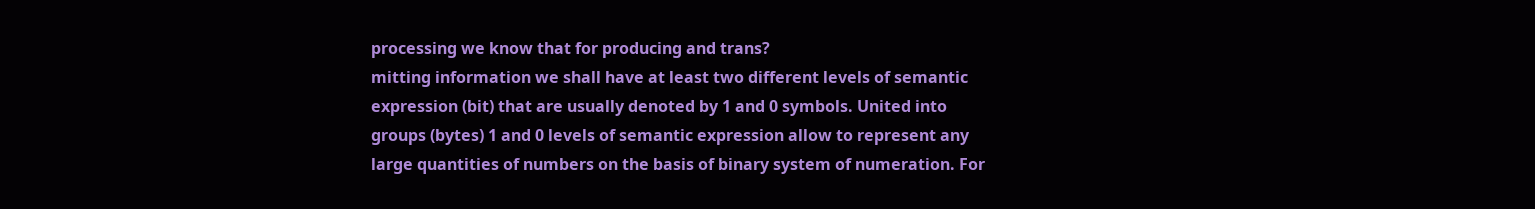processing we know that for producing and trans?
mitting information we shall have at least two different levels of semantic
expression (bit) that are usually denoted by 1 and 0 symbols. United into
groups (bytes) 1 and 0 levels of semantic expression allow to represent any
large quantities of numbers on the basis of binary system of numeration. For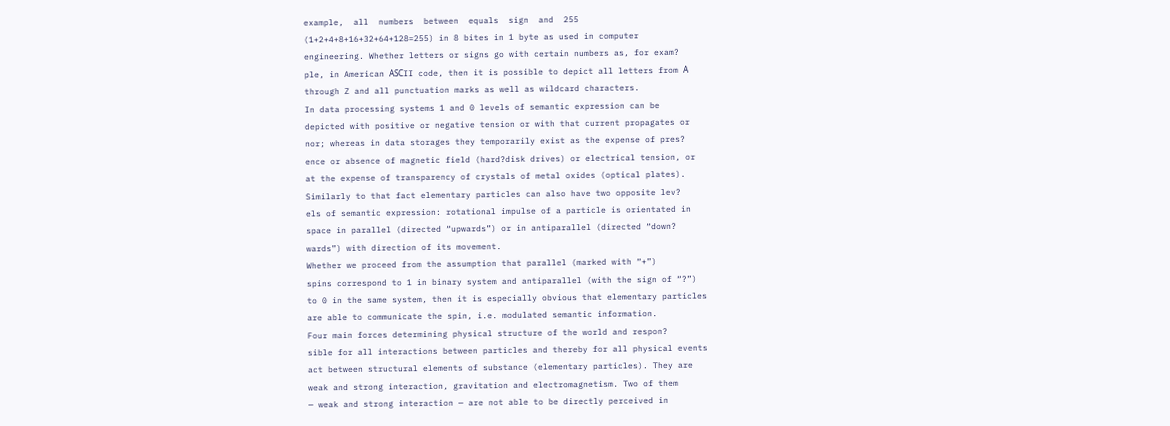example,  all  numbers  between  equals  sign  and  255
(1+2+4+8+16+32+64+128=255) in 8 bites in 1 byte as used in computer
engineering. Whether letters or signs go with certain numbers as, for exam?
ple, in American АSСII code, then it is possible to depict all letters from А
through Z and all punctuation marks as well as wildcard characters.
In data processing systems 1 and 0 levels of semantic expression can be
depicted with positive or negative tension or with that current propagates or
nor; whereas in data storages they temporarily exist as the expense of pres?
ence or absence of magnetic field (hard?disk drives) or electrical tension, or
at the expense of transparency of crystals of metal oxides (optical plates).
Similarly to that fact elementary particles can also have two opposite lev?
els of semantic expression: rotational impulse of a particle is orientated in
space in parallel (directed “upwards”) or in antiparallel (directed “down?
wards”) with direction of its movement.
Whether we proceed from the assumption that parallel (marked with “+”)
spins correspond to 1 in binary system and antiparallel (with the sign of “?”)
to 0 in the same system, then it is especially obvious that elementary particles
are able to communicate the spin, i.e. modulated semantic information.
Four main forces determining physical structure of the world and respon?
sible for all interactions between particles and thereby for all physical events
act between structural elements of substance (elementary particles). They are
weak and strong interaction, gravitation and electromagnetism. Two of them
— weak and strong interaction — are not able to be directly perceived in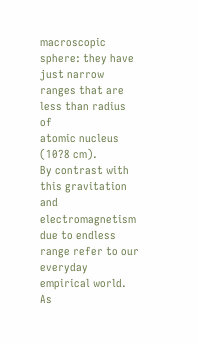macroscopic sphere: they have just narrow ranges that are less than radius of
atomic nucleus (10?8 cm).
By contrast with this gravitation and electromagnetism due to endless
range refer to our everyday empirical world.
As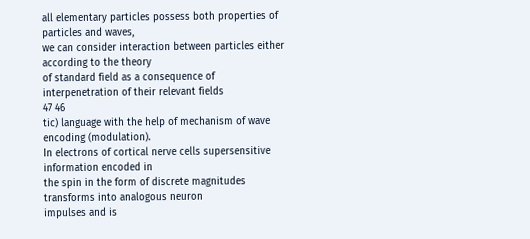all elementary particles possess both properties of particles and waves,
we can consider interaction between particles either according to the theory
of standard field as a consequence of interpenetration of their relevant fields
47 46
tic) language with the help of mechanism of wave encoding (modulation).
In electrons of cortical nerve cells supersensitive information encoded in
the spin in the form of discrete magnitudes transforms into analogous neuron
impulses and is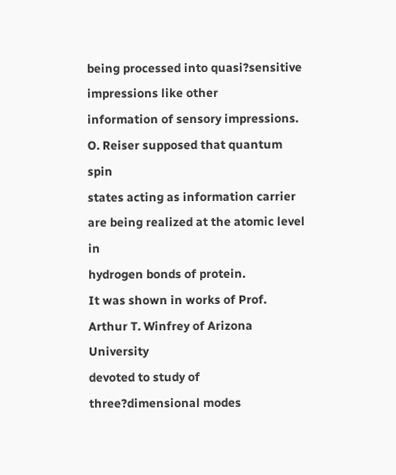being processed into quasi?sensitive impressions like other
information of sensory impressions. O. Reiser supposed that quantum spin
states acting as information carrier are being realized at the atomic level in
hydrogen bonds of protein.
It was shown in works of Prof. Arthur T. Winfrey of Arizona University
devoted to study of three?dimensional modes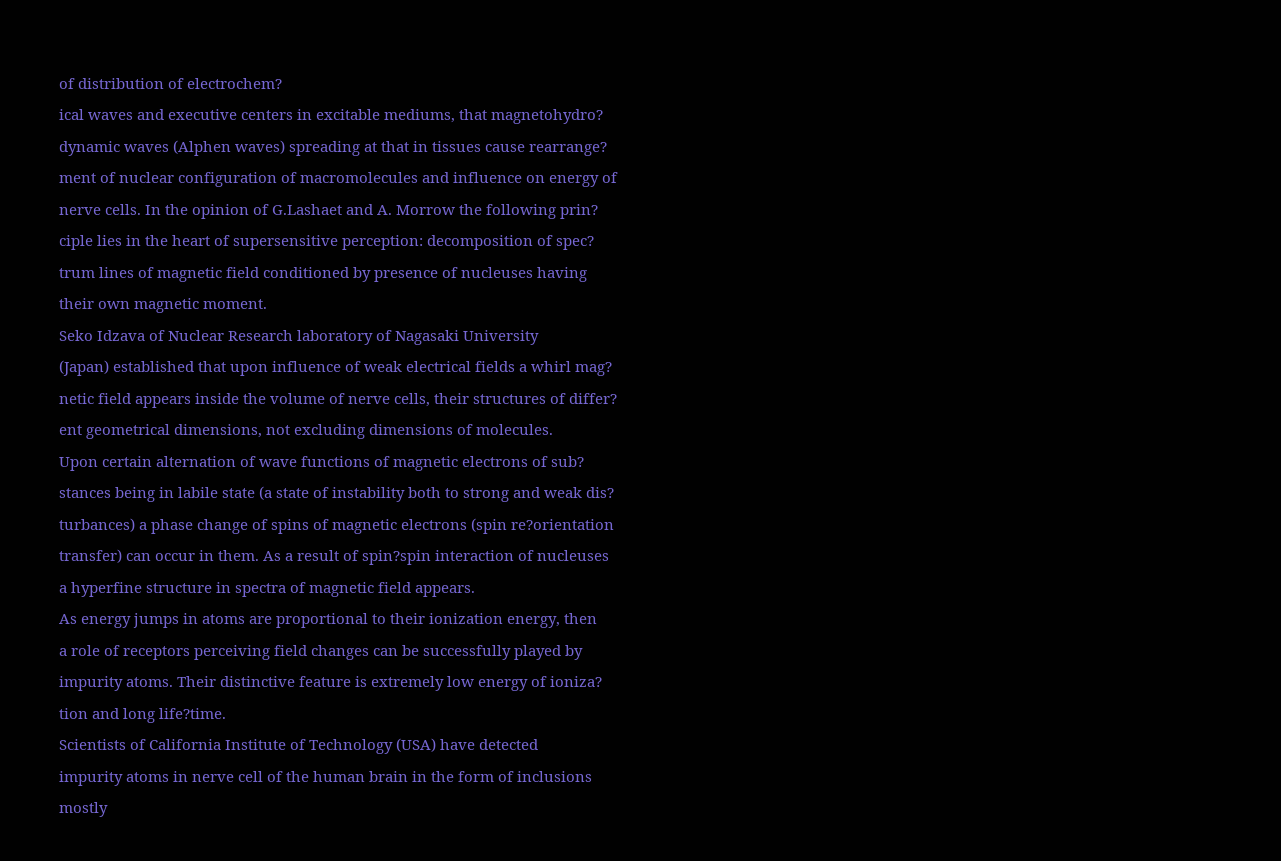of distribution of electrochem?
ical waves and executive centers in excitable mediums, that magnetohydro?
dynamic waves (Alphen waves) spreading at that in tissues cause rearrange?
ment of nuclear configuration of macromolecules and influence on energy of
nerve cells. In the opinion of G.Lashaet and A. Morrow the following prin?
ciple lies in the heart of supersensitive perception: decomposition of spec?
trum lines of magnetic field conditioned by presence of nucleuses having
their own magnetic moment.
Seko Idzava of Nuclear Research laboratory of Nagasaki University
(Japan) established that upon influence of weak electrical fields a whirl mag?
netic field appears inside the volume of nerve cells, their structures of differ?
ent geometrical dimensions, not excluding dimensions of molecules.
Upon certain alternation of wave functions of magnetic electrons of sub?
stances being in labile state (a state of instability both to strong and weak dis?
turbances) a phase change of spins of magnetic electrons (spin re?orientation
transfer) can occur in them. As a result of spin?spin interaction of nucleuses
a hyperfine structure in spectra of magnetic field appears.
As energy jumps in atoms are proportional to their ionization energy, then
a role of receptors perceiving field changes can be successfully played by
impurity atoms. Their distinctive feature is extremely low energy of ioniza?
tion and long life?time.
Scientists of California Institute of Technology (USA) have detected
impurity atoms in nerve cell of the human brain in the form of inclusions
mostly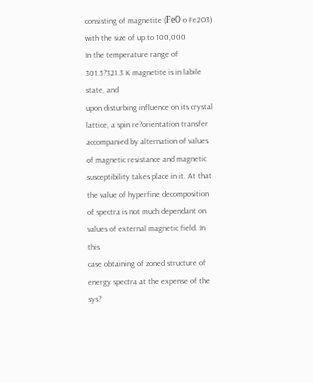consisting of magnetite (FeО o Fe2O3) with the size of up to 100,000
In the temperature range of 301.5?321.3 K magnetite is in labile state, and
upon disturbing influence on its crystal lattice, a spin re?orientation transfer
accompanied by alternation of values of magnetic resistance and magnetic
susceptibility takes place in it. At that the value of hyperfine decomposition
of spectra is not much dependant on values of external magnetic field. In this
case obtaining of zoned structure of energy spectra at the expense of the sys?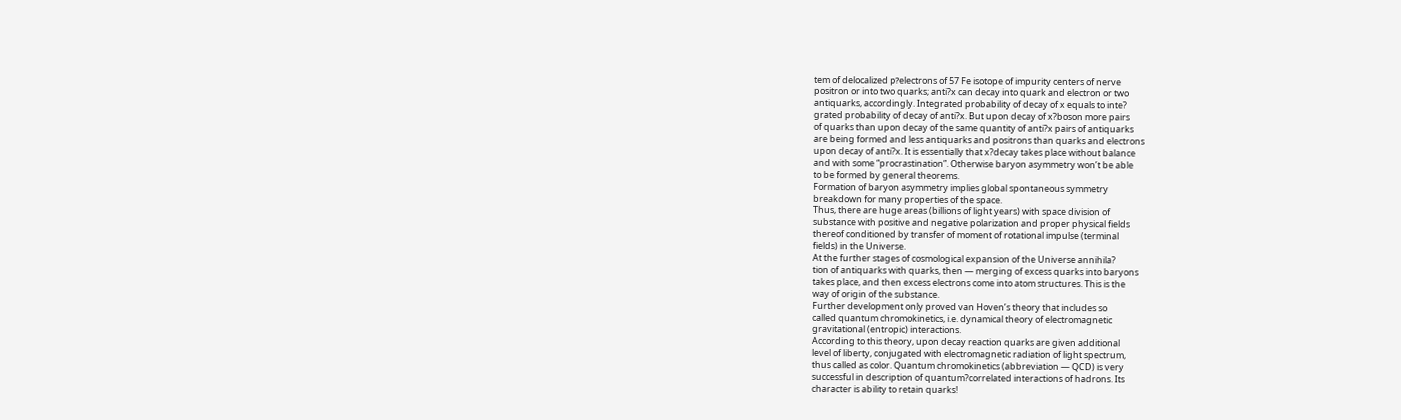tem of delocalized р?electrons of 57 Fe isotope of impurity centers of nerve
positron or into two quarks; anti?x can decay into quark and electron or two
antiquarks, accordingly. Integrated probability of decay of x equals to inte?
grated probability of decay of anti?x. But upon decay of x?boson more pairs
of quarks than upon decay of the same quantity of anti?x pairs of antiquarks
are being formed and less antiquarks and positrons than quarks and electrons
upon decay of anti?x. It is essentially that x?decay takes place without balance
and with some “procrastination”. Otherwise baryon asymmetry won’t be able
to be formed by general theorems.
Formation of baryon asymmetry implies global spontaneous symmetry
breakdown for many properties of the space.
Thus, there are huge areas (billions of light years) with space division of
substance with positive and negative polarization and proper physical fields
thereof conditioned by transfer of moment of rotational impulse (terminal
fields) in the Universe.
At the further stages of cosmological expansion of the Universe annihila?
tion of antiquarks with quarks, then — merging of excess quarks into baryons
takes place, and then excess electrons come into atom structures. This is the
way of origin of the substance.
Further development only proved van Hoven’s theory that includes so
called quantum chromokinetics, i.e. dynamical theory of electromagnetic
gravitational (entropic) interactions.
According to this theory, upon decay reaction quarks are given additional
level of liberty, conjugated with electromagnetic radiation of light spectrum,
thus called as color. Quantum chromokinetics (abbreviation — QCD) is very
successful in description of quantum?correlated interactions of hadrons. Its
character is ability to retain quarks!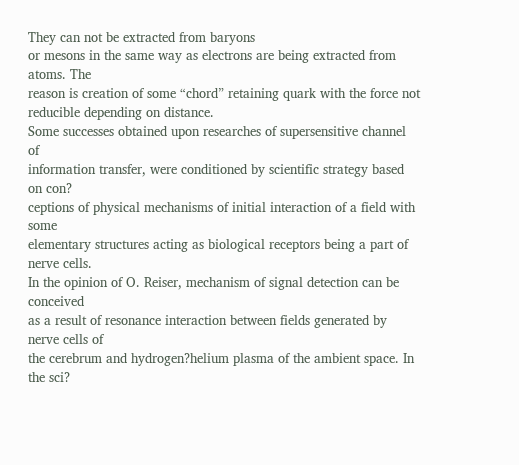They can not be extracted from baryons
or mesons in the same way as electrons are being extracted from atoms. The
reason is creation of some “chord” retaining quark with the force not
reducible depending on distance.
Some successes obtained upon researches of supersensitive channel of
information transfer, were conditioned by scientific strategy based on con?
ceptions of physical mechanisms of initial interaction of a field with some
elementary structures acting as biological receptors being a part of nerve cells.
In the opinion of O. Reiser, mechanism of signal detection can be conceived
as a result of resonance interaction between fields generated by nerve cells of
the cerebrum and hydrogen?helium plasma of the ambient space. In the sci?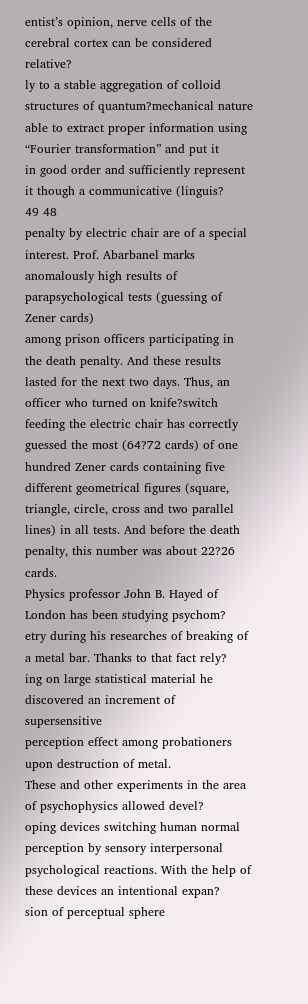entist’s opinion, nerve cells of the cerebral cortex can be considered relative?
ly to a stable aggregation of colloid structures of quantum?mechanical nature
able to extract proper information using “Fourier transformation” and put it
in good order and sufficiently represent it though a communicative (linguis?
49 48
penalty by electric chair are of a special interest. Prof. Abarbanel marks
anomalously high results of parapsychological tests (guessing of Zener cards)
among prison officers participating in the death penalty. And these results
lasted for the next two days. Thus, an officer who turned on knife?switch
feeding the electric chair has correctly guessed the most (64?72 cards) of one
hundred Zener cards containing five different geometrical figures (square,
triangle, circle, cross and two parallel lines) in all tests. And before the death
penalty, this number was about 22?26 cards.
Physics professor John B. Hayed of London has been studying psychom?
etry during his researches of breaking of a metal bar. Thanks to that fact rely?
ing on large statistical material he discovered an increment of supersensitive
perception effect among probationers upon destruction of metal.
These and other experiments in the area of psychophysics allowed devel?
oping devices switching human normal perception by sensory interpersonal
psychological reactions. With the help of these devices an intentional expan?
sion of perceptual sphere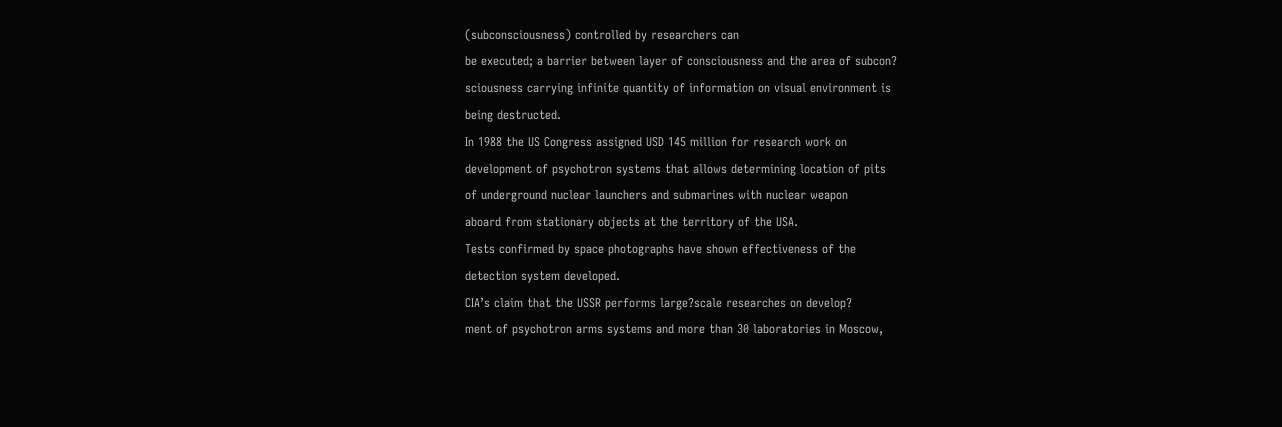(subconsciousness) controlled by researchers can
be executed; a barrier between layer of consciousness and the area of subcon?
sciousness carrying infinite quantity of information on visual environment is
being destructed.
In 1988 the US Congress assigned USD 145 million for research work on
development of psychotron systems that allows determining location of pits
of underground nuclear launchers and submarines with nuclear weapon
aboard from stationary objects at the territory of the USA.
Tests confirmed by space photographs have shown effectiveness of the
detection system developed.
CIA’s claim that the USSR performs large?scale researches on develop?
ment of psychotron arms systems and more than 30 laboratories in Moscow,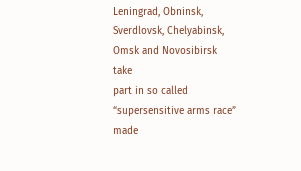Leningrad, Obninsk, Sverdlovsk, Chelyabinsk, Omsk and Novosibirsk take
part in so called “supersensitive arms race” made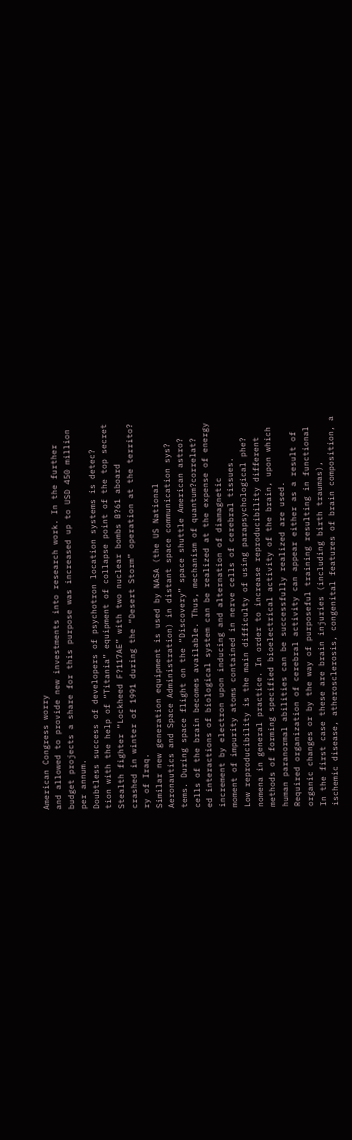American Congress worry
and allowed to provide new investments into research work. In the further
budget projects a share for this purpose was increased up to USD 450 million
per annum.
Doubtless success of developers of psychotron location systems is detec?
tion with the help of “Titania” equipment of collapse point of the top secret
Stealth fighter “Lockheed F?117AE” with two nuclear bombs B?61 aboard
crashed in winter of 1991 during the “Desert Storm” operation at the territo?
ry of Iraq.
Similar new generation equipment is used by NASA (the US National
Aeronautics and Space Administration) in distant space communication sys?
tems. During space flight on the “Discovery” space shuttle American astro?
cells of the brain becomes available. Thus, mechanism of quantum?correlat?
ed interactions of biological system can be realized at the expense of energy
increment by electron upon inducing and alternation of diamagnetic
moment of impurity atoms contained in nerve cells of cerebral tissues.
Low reproducibility is the main difficulty of using parapsychological phe?
nomena in general practice. In order to increase reproducibility different
methods of forming specified bioelectrical activity of the brain, upon which
human paranormal abilities can be successfully realized are used.
Required organization of cerebral activity can appear either as a result of
organic changes or by the way of purposeful training resulting in functional
In the first case these are brain injuries (including birth traumas),
ischemic disease, atherosclerosis, congenital features of brain composition, a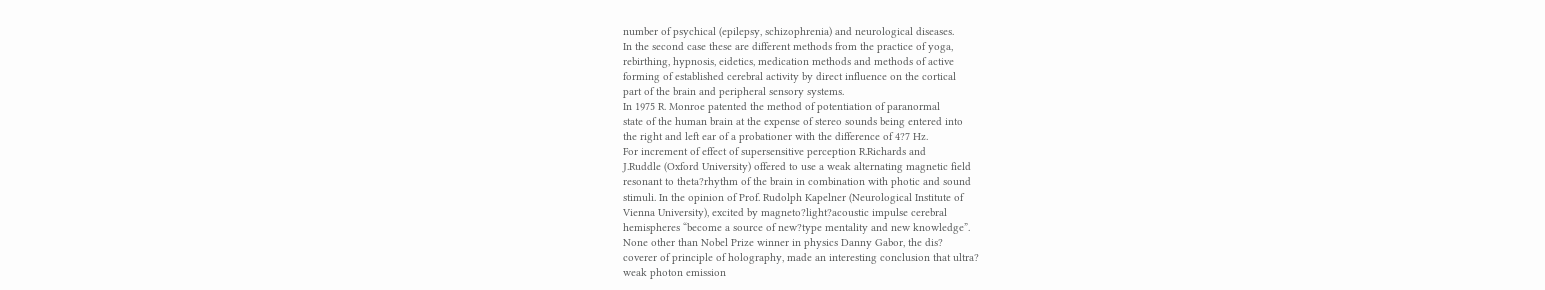number of psychical (epilepsy, schizophrenia) and neurological diseases.
In the second case these are different methods from the practice of yoga,
rebirthing, hypnosis, eidetics, medication methods and methods of active
forming of established cerebral activity by direct influence on the cortical
part of the brain and peripheral sensory systems.
In 1975 R. Monroe patented the method of potentiation of paranormal
state of the human brain at the expense of stereo sounds being entered into
the right and left ear of a probationer with the difference of 4?7 Hz.
For increment of effect of supersensitive perception R.Richards and
J.Ruddle (Oxford University) offered to use a weak alternating magnetic field
resonant to theta?rhythm of the brain in combination with photic and sound
stimuli. In the opinion of Prof. Rudolph Kapelner (Neurological Institute of
Vienna University), excited by magneto?light?acoustic impulse cerebral
hemispheres “become a source of new?type mentality and new knowledge”.
None other than Nobel Prize winner in physics Danny Gabor, the dis?
coverer of principle of holography, made an interesting conclusion that ultra?
weak photon emission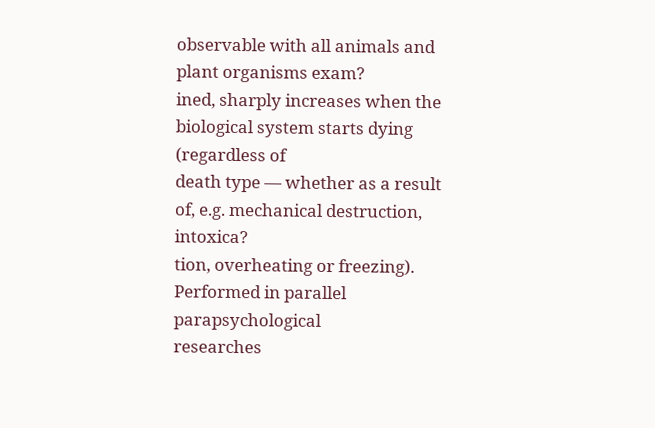observable with all animals and plant organisms exam?
ined, sharply increases when the biological system starts dying (regardless of
death type — whether as a result of, e.g. mechanical destruction, intoxica?
tion, overheating or freezing). Performed in parallel parapsychological
researches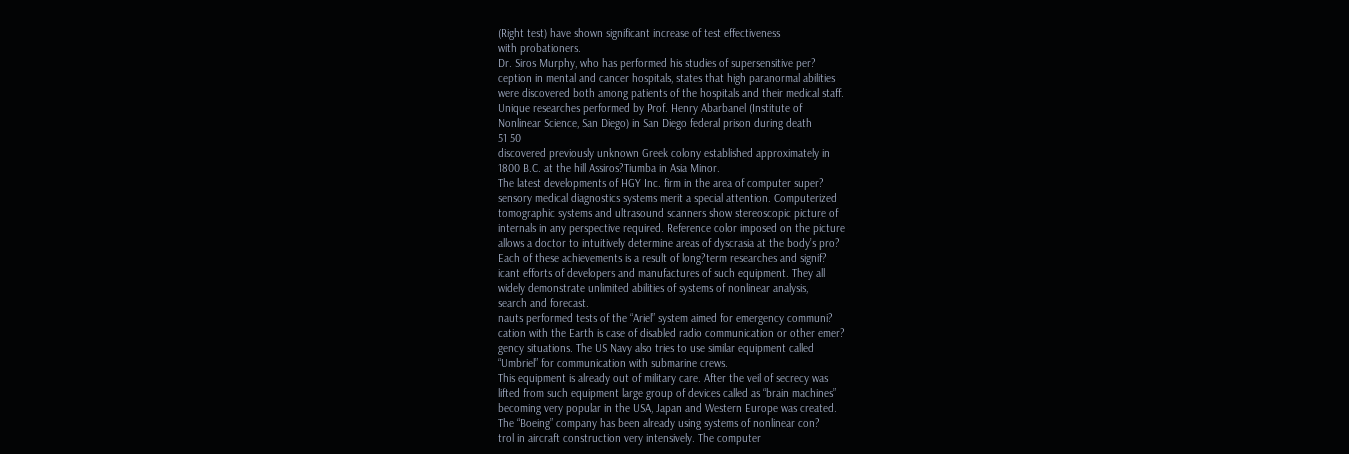(Right test) have shown significant increase of test effectiveness
with probationers.
Dr. Siros Murphy, who has performed his studies of supersensitive per?
ception in mental and cancer hospitals, states that high paranormal abilities
were discovered both among patients of the hospitals and their medical staff.
Unique researches performed by Prof. Henry Abarbanel (Institute of
Nonlinear Science, San Diego) in San Diego federal prison during death
51 50
discovered previously unknown Greek colony established approximately in
1800 B.C. at the hill Assiros?Tiumba in Asia Minor.
The latest developments of HGY Inc. firm in the area of computer super?
sensory medical diagnostics systems merit a special attention. Computerized
tomographic systems and ultrasound scanners show stereoscopic picture of
internals in any perspective required. Reference color imposed on the picture
allows a doctor to intuitively determine areas of dyscrasia at the body’s pro?
Each of these achievements is a result of long?term researches and signif?
icant efforts of developers and manufactures of such equipment. They all
widely demonstrate unlimited abilities of systems of nonlinear analysis,
search and forecast.
nauts performed tests of the “Ariel” system aimed for emergency communi?
cation with the Earth is case of disabled radio communication or other emer?
gency situations. The US Navy also tries to use similar equipment called
“Umbriel” for communication with submarine crews.
This equipment is already out of military care. After the veil of secrecy was
lifted from such equipment large group of devices called as “brain machines”
becoming very popular in the USA, Japan and Western Europe was created.
The “Boeing” company has been already using systems of nonlinear con?
trol in aircraft construction very intensively. The computer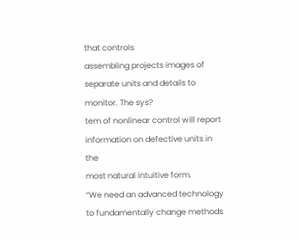that controls
assembling projects images of separate units and details to monitor. The sys?
tem of nonlinear control will report information on defective units in the
most natural intuitive form.
“We need an advanced technology to fundamentally change methods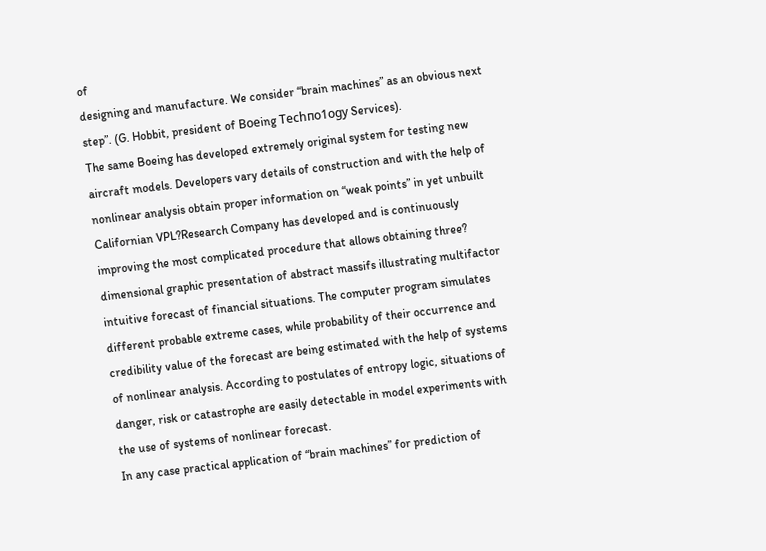of
designing and manufacture. We consider “brain machines” as an obvious next
step”. (G. Hobbit, president of Воеing Тесhпо1оgу Services).
The same Boeing has developed extremely original system for testing new
aircraft models. Developers vary details of construction and with the help of
nonlinear analysis obtain proper information on “weak points” in yet unbuilt
Californian VPL?Research Company has developed and is continuously
improving the most complicated procedure that allows obtaining three?
dimensional graphic presentation of abstract massifs illustrating multifactor
intuitive forecast of financial situations. The computer program simulates
different probable extreme cases, while probability of their occurrence and
credibility value of the forecast are being estimated with the help of systems
of nonlinear analysis. According to postulates of entropy logic, situations of
danger, risk or catastrophe are easily detectable in model experiments with
the use of systems of nonlinear forecast.
In any case practical application of “brain machines” for prediction of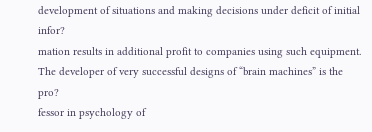development of situations and making decisions under deficit of initial infor?
mation results in additional profit to companies using such equipment.
The developer of very successful designs of “brain machines” is the pro?
fessor in psychology of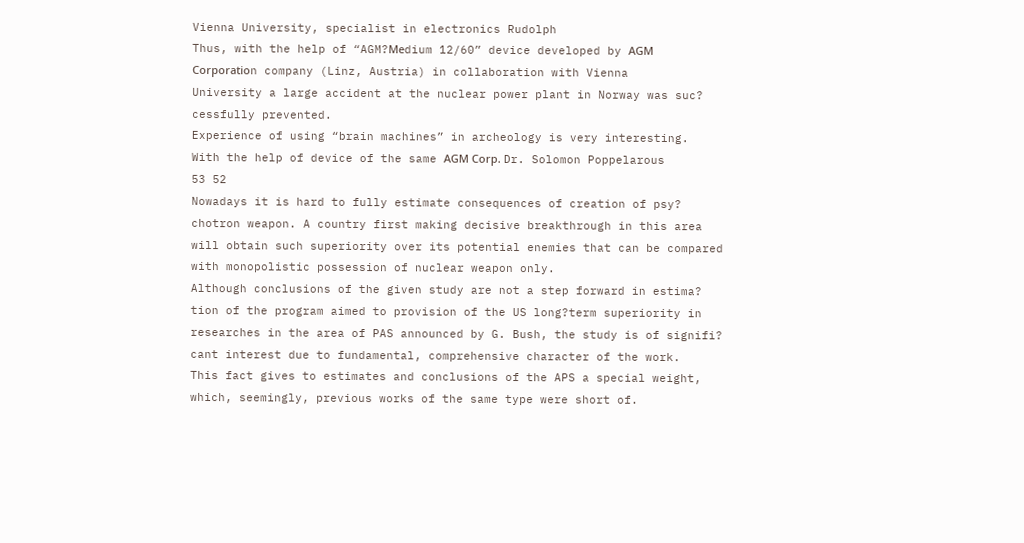Vienna University, specialist in electronics Rudolph
Thus, with the help of “AGM?Меdium 12/60” device developed by АGМ
Соrроrаtiоn company (Linz, Austria) in collaboration with Vienna
University a large accident at the nuclear power plant in Norway was suc?
cessfully prevented.
Experience of using “brain machines” in archeology is very interesting.
With the help of device of the same АGМ Соrp. Dr. Solomon Poppelarous
53 52
Nowadays it is hard to fully estimate consequences of creation of psy?
chotron weapon. A country first making decisive breakthrough in this area
will obtain such superiority over its potential enemies that can be compared
with monopolistic possession of nuclear weapon only.
Although conclusions of the given study are not a step forward in estima?
tion of the program aimed to provision of the US long?term superiority in
researches in the area of PAS announced by G. Bush, the study is of signifi?
cant interest due to fundamental, comprehensive character of the work.
This fact gives to estimates and conclusions of the APS a special weight,
which, seemingly, previous works of the same type were short of.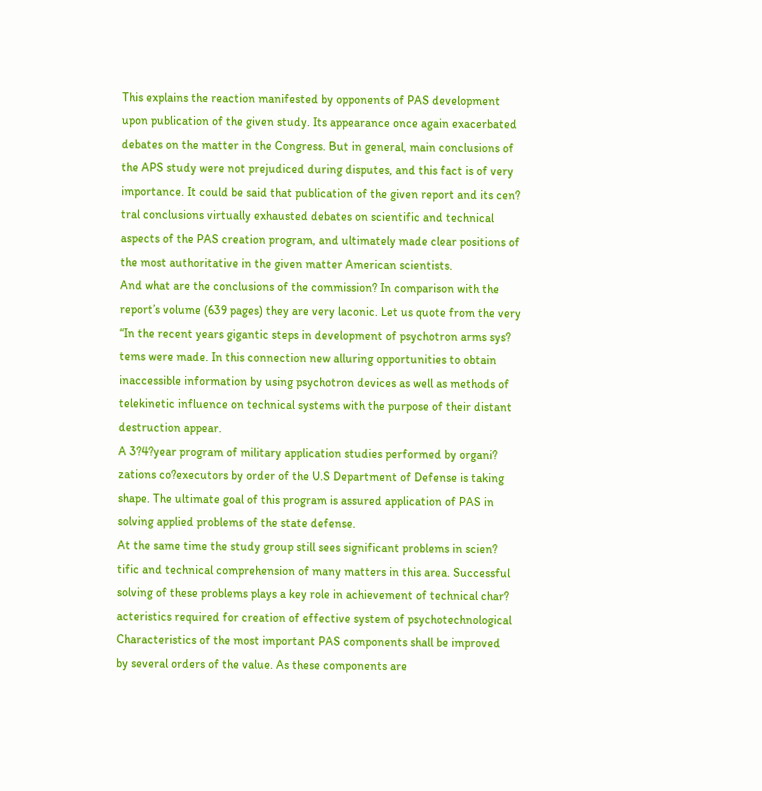This explains the reaction manifested by opponents of PAS development
upon publication of the given study. Its appearance once again exacerbated
debates on the matter in the Congress. But in general, main conclusions of
the APS study were not prejudiced during disputes, and this fact is of very
importance. It could be said that publication of the given report and its cen?
tral conclusions virtually exhausted debates on scientific and technical
aspects of the PAS creation program, and ultimately made clear positions of
the most authoritative in the given matter American scientists.
And what are the conclusions of the commission? In comparison with the
report’s volume (639 pages) they are very laconic. Let us quote from the very
“In the recent years gigantic steps in development of psychotron arms sys?
tems were made. In this connection new alluring opportunities to obtain
inaccessible information by using psychotron devices as well as methods of
telekinetic influence on technical systems with the purpose of their distant
destruction appear.
A 3?4?year program of military application studies performed by organi?
zations co?executors by order of the U.S Department of Defense is taking
shape. The ultimate goal of this program is assured application of PAS in
solving applied problems of the state defense.
At the same time the study group still sees significant problems in scien?
tific and technical comprehension of many matters in this area. Successful
solving of these problems plays a key role in achievement of technical char?
acteristics required for creation of effective system of psychotechnological
Characteristics of the most important PAS components shall be improved
by several orders of the value. As these components are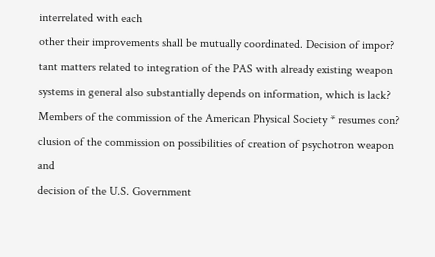interrelated with each
other their improvements shall be mutually coordinated. Decision of impor?
tant matters related to integration of the PAS with already existing weapon
systems in general also substantially depends on information, which is lack?
Members of the commission of the American Physical Society * resumes con?
clusion of the commission on possibilities of creation of psychotron weapon and
decision of the U.S. Government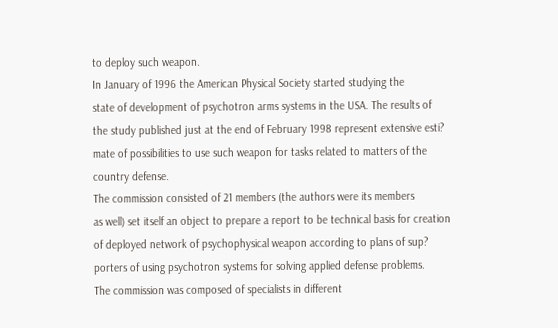to deploy such weapon.
In January of 1996 the American Physical Society started studying the
state of development of psychotron arms systems in the USA. The results of
the study published just at the end of February 1998 represent extensive esti?
mate of possibilities to use such weapon for tasks related to matters of the
country defense.
The commission consisted of 21 members (the authors were its members
as well) set itself an object to prepare a report to be technical basis for creation
of deployed network of psychophysical weapon according to plans of sup?
porters of using psychotron systems for solving applied defense problems.
The commission was composed of specialists in different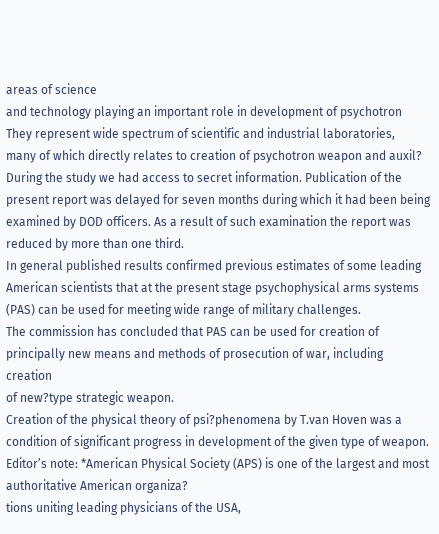areas of science
and technology playing an important role in development of psychotron
They represent wide spectrum of scientific and industrial laboratories,
many of which directly relates to creation of psychotron weapon and auxil?
During the study we had access to secret information. Publication of the
present report was delayed for seven months during which it had been being
examined by DOD officers. As a result of such examination the report was
reduced by more than one third.
In general published results confirmed previous estimates of some leading
American scientists that at the present stage psychophysical arms systems
(PAS) can be used for meeting wide range of military challenges.
The commission has concluded that PAS can be used for creation of
principally new means and methods of prosecution of war, including creation
of new?type strategic weapon.
Creation of the physical theory of psi?phenomena by T.van Hoven was a
condition of significant progress in development of the given type of weapon.
Editor’s note: *American Physical Society (APS) is one of the largest and most authoritative American organiza?
tions uniting leading physicians of the USA,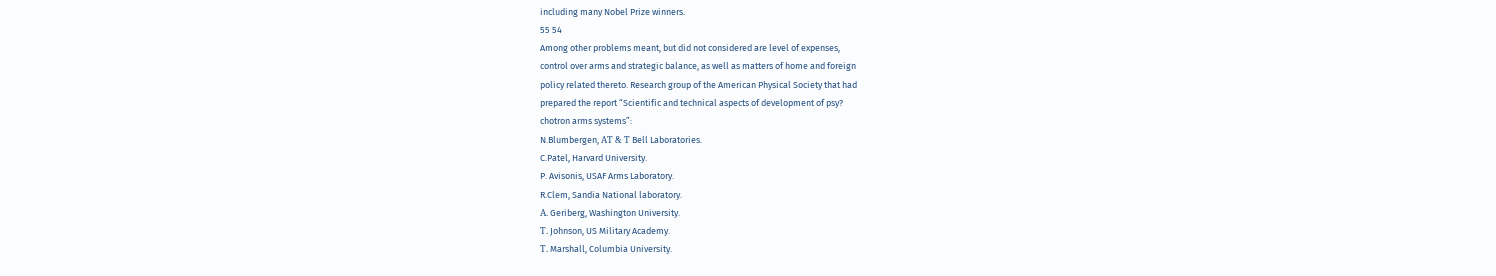including many Nobel Prize winners.
55 54
Among other problems meant, but did not considered are level of expenses,
control over arms and strategic balance, as well as matters of home and foreign
policy related thereto. Research group of the American Physical Society that had
prepared the report “Scientific and technical aspects of development of psy?
chotron arms systems”:
N.Blumbergen, АТ & Т Bell Laboratories.
C.Patel, Harvard University.
P. Avisonis, USAF Arms Laboratory.
R.Clem, Sandia National laboratory.
А. Geriberg, Washington University.
Т. Johnson, US Military Academy.
Т. Marshall, Columbia University.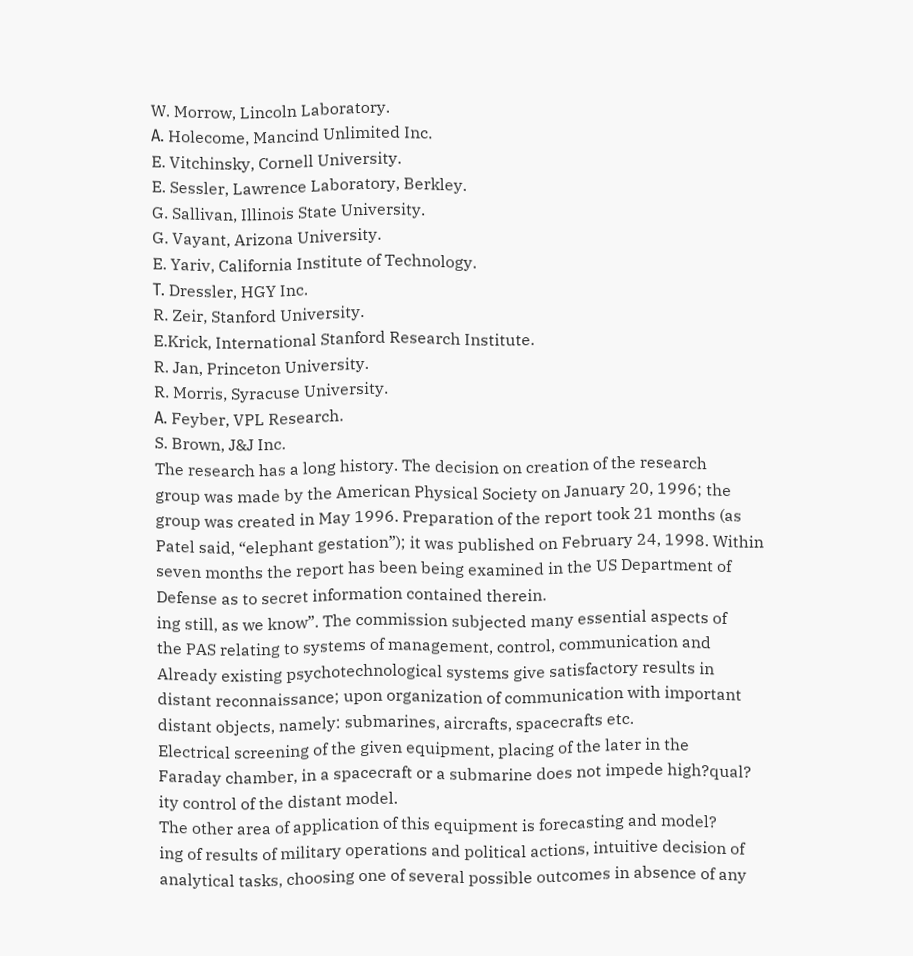W. Morrow, Lincoln Laboratory.
А. Holecome, Mancind Unlimited Inc.
E. Vitchinsky, Cornell University.
E. Sessler, Lawrence Laboratory, Berkley.
G. Sallivan, Illinois State University.
G. Vayant, Arizona University.
E. Yariv, California Institute of Technology.
Т. Dressler, HGY Inc.
R. Zeir, Stanford University.
E.Krick, International Stanford Research Institute.
R. Jan, Princeton University.
R. Morris, Syracuse University.
А. Feyber, VPL Research.
S. Brown, J&J Inc.
The research has a long history. The decision on creation of the research
group was made by the American Physical Society on January 20, 1996; the
group was created in May 1996. Preparation of the report took 21 months (as
Patel said, “elephant gestation”); it was published on February 24, 1998. Within
seven months the report has been being examined in the US Department of
Defense as to secret information contained therein.
ing still, as we know”. The commission subjected many essential aspects of
the PAS relating to systems of management, control, communication and
Already existing psychotechnological systems give satisfactory results in
distant reconnaissance; upon organization of communication with important
distant objects, namely: submarines, aircrafts, spacecrafts etc.
Electrical screening of the given equipment, placing of the later in the
Faraday chamber, in a spacecraft or a submarine does not impede high?qual?
ity control of the distant model.
The other area of application of this equipment is forecasting and model?
ing of results of military operations and political actions, intuitive decision of
analytical tasks, choosing one of several possible outcomes in absence of any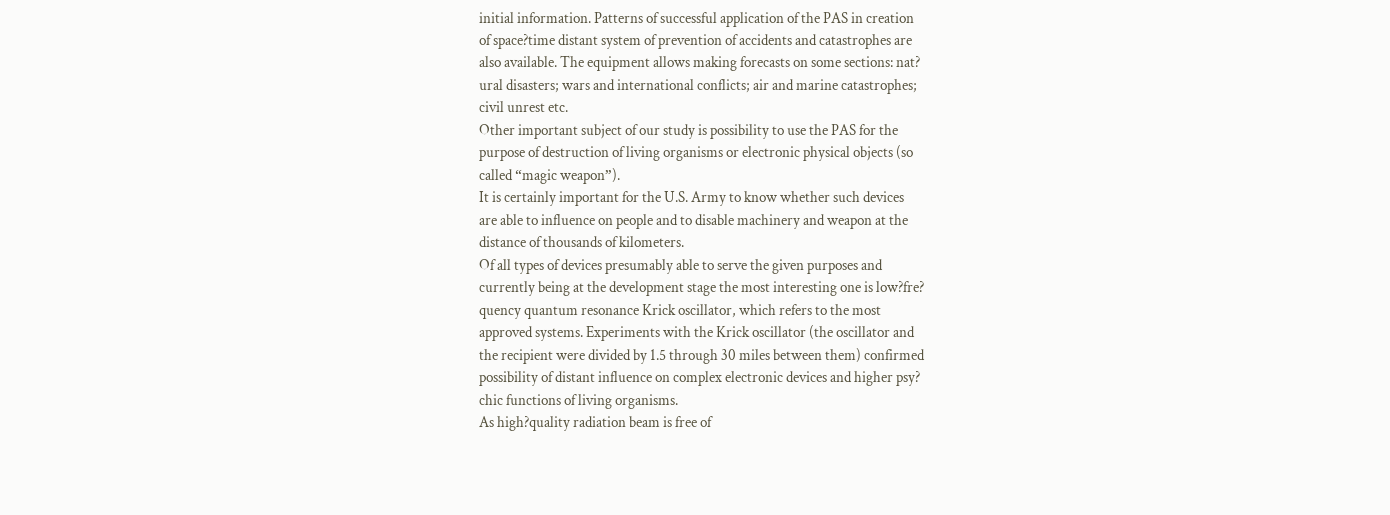initial information. Patterns of successful application of the PAS in creation
of space?time distant system of prevention of accidents and catastrophes are
also available. The equipment allows making forecasts on some sections: nat?
ural disasters; wars and international conflicts; air and marine catastrophes;
civil unrest etc.
Other important subject of our study is possibility to use the PAS for the
purpose of destruction of living organisms or electronic physical objects (so
called “magic weapon”).
It is certainly important for the U.S. Army to know whether such devices
are able to influence on people and to disable machinery and weapon at the
distance of thousands of kilometers.
Of all types of devices presumably able to serve the given purposes and
currently being at the development stage the most interesting one is low?fre?
quency quantum resonance Krick oscillator, which refers to the most
approved systems. Experiments with the Krick oscillator (the oscillator and
the recipient were divided by 1.5 through 30 miles between them) confirmed
possibility of distant influence on complex electronic devices and higher psy?
chic functions of living organisms.
As high?quality radiation beam is free of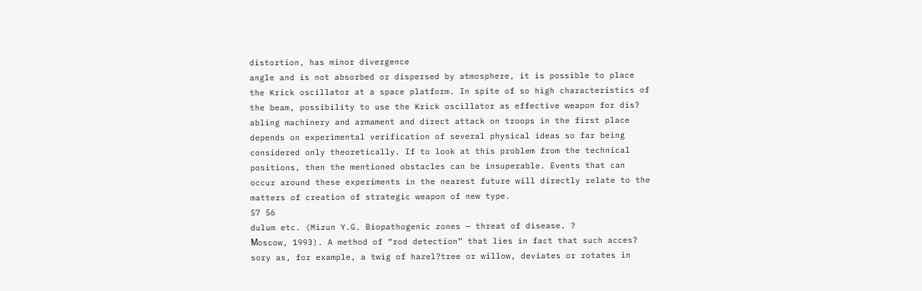distortion, has minor divergence
angle and is not absorbed or dispersed by atmosphere, it is possible to place
the Krick oscillator at a space platform. In spite of so high characteristics of
the beam, possibility to use the Krick oscillator as effective weapon for dis?
abling machinery and armament and direct attack on troops in the first place
depends on experimental verification of several physical ideas so far being
considered only theoretically. If to look at this problem from the technical
positions, then the mentioned obstacles can be insuperable. Events that can
occur around these experiments in the nearest future will directly relate to the
matters of creation of strategic weapon of new type.
57 56
dulum etc. (Mizun Y.G. Biopathogenic zones — threat of disease. ?
Мoscow, 1993). A method of “rod detection” that lies in fact that such acces?
sory as, for example, a twig of hazel?tree or willow, deviates or rotates in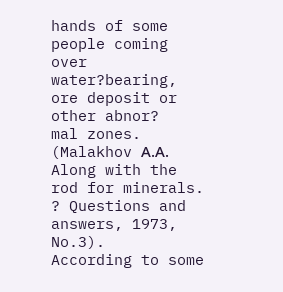hands of some people coming over water?bearing, ore deposit or other abnor?
mal zones. (Malakhov А.А. Along with the rod for minerals. ? Questions and
answers, 1973, No.3).
According to some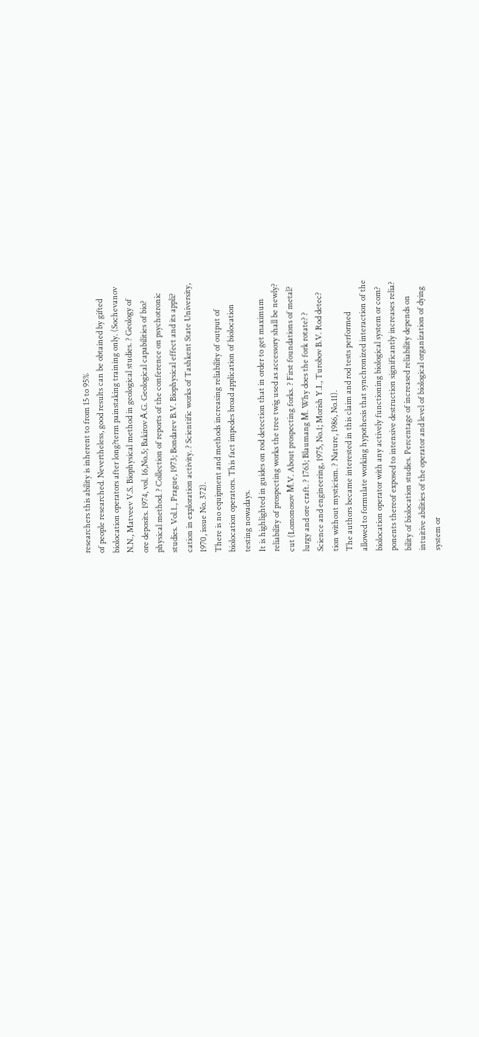researchers this ability is inherent to from 15 to 95%
of people researched. Nevertheless, good results can be obtained by gifted
biolocation operators after long?term painstaking training only. (Sochevanov
N.N., Matveev V.S. Biophysical method in geological studies. ? Geology of
ore deposits. 1974, vol. 16,No.5; Bakirov А.G. Geological capabilities of bio?
physical method. ? Collection of reports of the conference on psychotronic
studies. Vol.1., Prague, 1973; Bondarev B.V. Biophysical effect and its appli?
cation in exploration activity. ? Scientific works of Tashkent State University,
1970, issue No. 372).
There is no equipment and methods increasing reliability of output of
biolocation operators. This fact impedes broad application of biolocation
testing nowadays.
It is highlighted in guides on rod detection that in order to get maximum
reliability of prospecting works the tree twig used as accessory shall be newly?
cut (Lomonosov М.V. About prospecting forks. ? First foundations of metal?
lurgy and ore craft. ? 1763; Blaumang М. Why does the fork rotate? ?
Science and engineering, 1975, No.1; Morish Y.I., Turobov B.V. Rod detec?
tion without mysticism. ? Nature, 1986, No.11).
The authors became interested in this claim and rod tests performed
allowed to formulate working hypothesis that synchronized interaction of the
biolocation operator with any actively functioning biological system or com?
ponents thereof exposed to intensive destruction significantly increases relia?
bility of biolocation studies. Percentage of increased reliability depends on
intuitive abilities of the operator and level of biological organization of dying
system or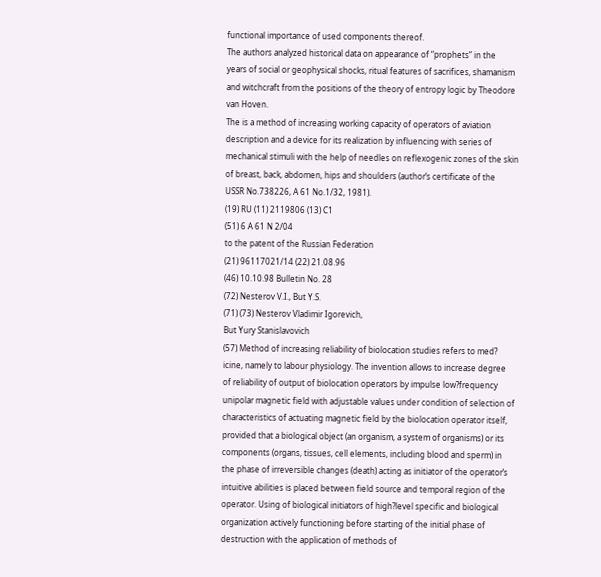functional importance of used components thereof.
The authors analyzed historical data on appearance of “prophets” in the
years of social or geophysical shocks, ritual features of sacrifices, shamanism
and witchcraft from the positions of the theory of entropy logic by Theodore
van Hoven.
The is a method of increasing working capacity of operators of aviation
description and a device for its realization by influencing with series of
mechanical stimuli with the help of needles on reflexogenic zones of the skin
of breast, back, abdomen, hips and shoulders (author’s certificate of the
USSR No.738226, А 61 No.1/32, 1981).
(19) RU (11) 2119806 (13) C1
(51) 6 А 61 N 2/04
to the patent of the Russian Federation
(21) 96117021/14 (22) 21.08.96
(46) 10.10.98 Bulletin No. 28
(72) Nesterov V.I., But Y.S.
(71) (73) Nesterov Vladimir Igorevich,
But Yury Stanislavovich
(57) Method of increasing reliability of biolocation studies refers to med?
icine, namely to labour physiology. The invention allows to increase degree
of reliability of output of biolocation operators by impulse low?frequency
unipolar magnetic field with adjustable values under condition of selection of
characteristics of actuating magnetic field by the biolocation operator itself,
provided that a biological object (an organism, a system of organisms) or its
components (organs, tissues, cell elements, including blood and sperm) in
the phase of irreversible changes (death) acting as initiator of the operator’s
intuitive abilities is placed between field source and temporal region of the
operator. Using of biological initiators of high?level specific and biological
organization actively functioning before starting of the initial phase of
destruction with the application of methods of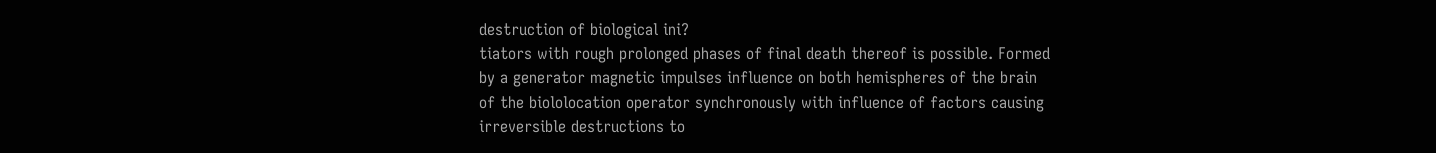destruction of biological ini?
tiators with rough prolonged phases of final death thereof is possible. Formed
by a generator magnetic impulses influence on both hemispheres of the brain
of the biololocation operator synchronously with influence of factors causing
irreversible destructions to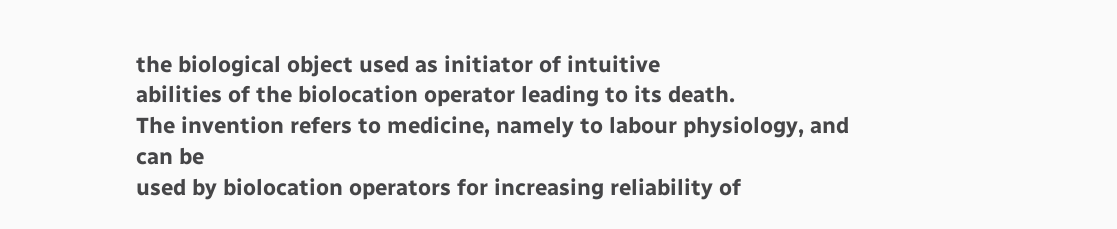the biological object used as initiator of intuitive
abilities of the biolocation operator leading to its death.
The invention refers to medicine, namely to labour physiology, and can be
used by biolocation operators for increasing reliability of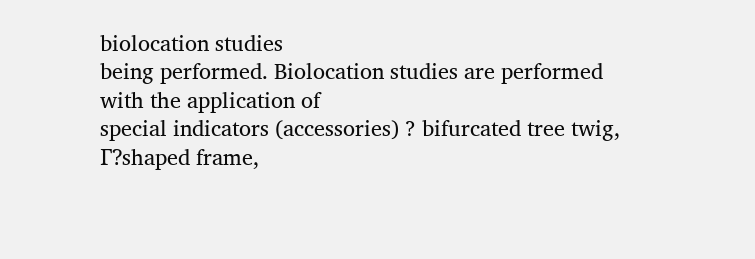biolocation studies
being performed. Biolocation studies are performed with the application of
special indicators (accessories) ? bifurcated tree twig, Г?shaped frame,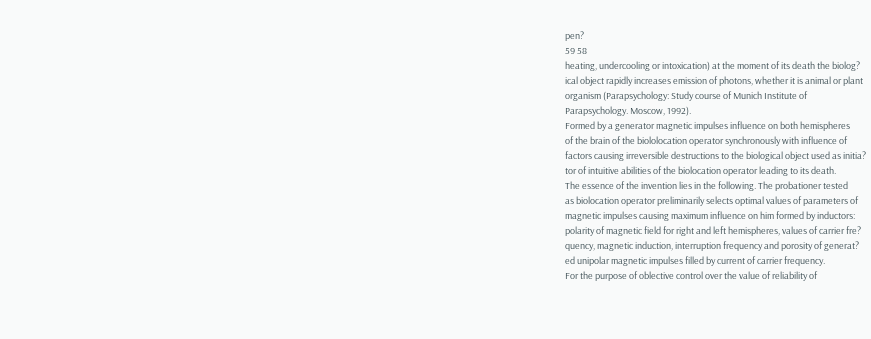pen?
59 58
heating, undercooling or intoxication) at the moment of its death the biolog?
ical object rapidly increases emission of photons, whether it is animal or plant
organism (Parapsychology: Study course of Munich Institute of
Parapsychology. Moscow, 1992).
Formed by a generator magnetic impulses influence on both hemispheres
of the brain of the biololocation operator synchronously with influence of
factors causing irreversible destructions to the biological object used as initia?
tor of intuitive abilities of the biolocation operator leading to its death.
The essence of the invention lies in the following. The probationer tested
as biolocation operator preliminarily selects optimal values of parameters of
magnetic impulses causing maximum influence on him formed by inductors:
polarity of magnetic field for right and left hemispheres, values of carrier fre?
quency, magnetic induction, interruption frequency and porosity of generat?
ed unipolar magnetic impulses filled by current of carrier frequency.
For the purpose of oblective control over the value of reliability of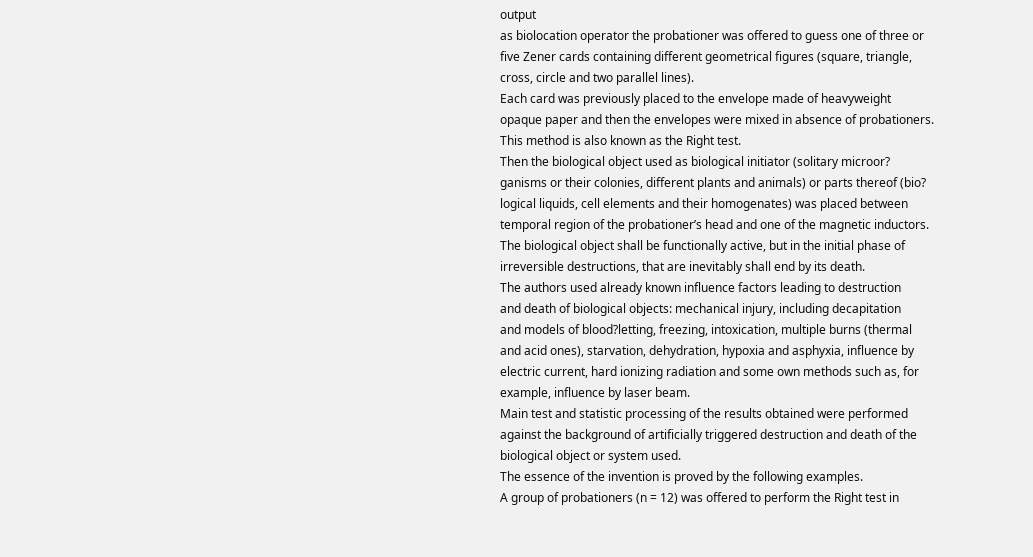output
as biolocation operator the probationer was offered to guess one of three or
five Zener cards containing different geometrical figures (square, triangle,
cross, circle and two parallel lines).
Each card was previously placed to the envelope made of heavyweight
opaque paper and then the envelopes were mixed in absence of probationers.
This method is also known as the Right test.
Then the biological object used as biological initiator (solitary microor?
ganisms or their colonies, different plants and animals) or parts thereof (bio?
logical liquids, cell elements and their homogenates) was placed between
temporal region of the probationer’s head and one of the magnetic inductors.
The biological object shall be functionally active, but in the initial phase of
irreversible destructions, that are inevitably shall end by its death.
The authors used already known influence factors leading to destruction
and death of biological objects: mechanical injury, including decapitation
and models of blood?letting, freezing, intoxication, multiple burns (thermal
and acid ones), starvation, dehydration, hypoxia and asphyxia, influence by
electric current, hard ionizing radiation and some own methods such as, for
example, influence by laser beam.
Main test and statistic processing of the results obtained were performed
against the background of artificially triggered destruction and death of the
biological object or system used.
The essence of the invention is proved by the following examples.
A group of probationers (n = 12) was offered to perform the Right test in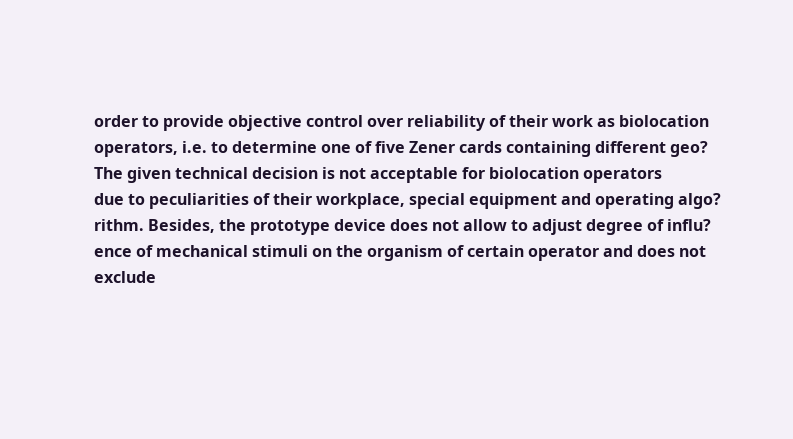order to provide objective control over reliability of their work as biolocation
operators, i.e. to determine one of five Zener cards containing different geo?
The given technical decision is not acceptable for biolocation operators
due to peculiarities of their workplace, special equipment and operating algo?
rithm. Besides, the prototype device does not allow to adjust degree of influ?
ence of mechanical stimuli on the organism of certain operator and does not
exclude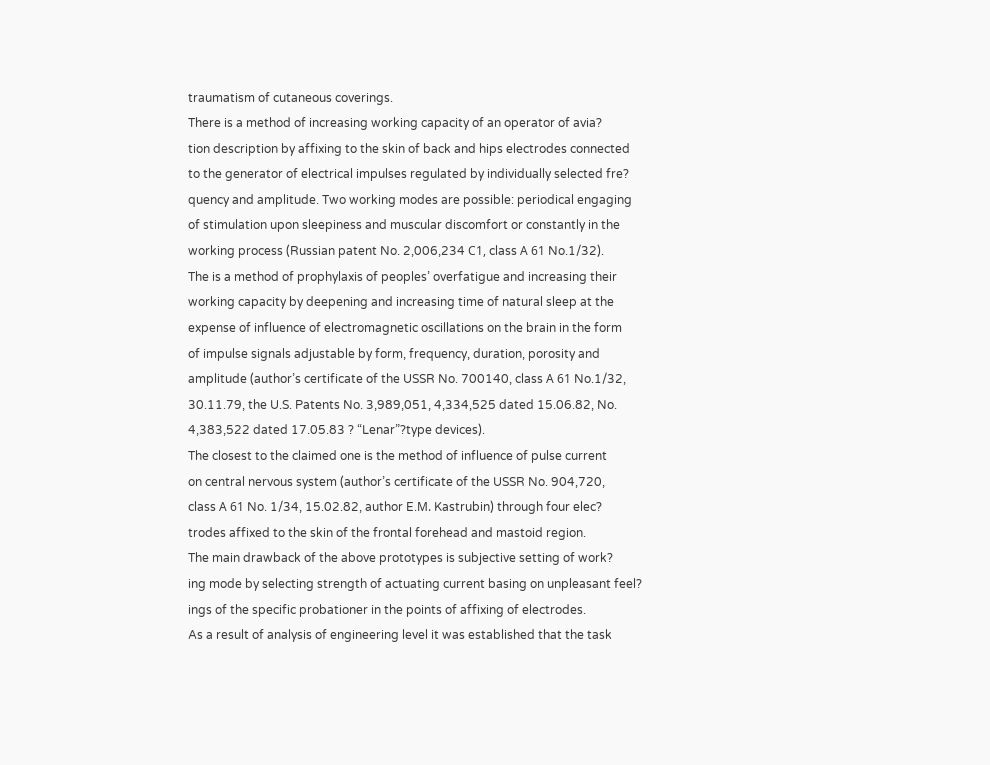traumatism of cutaneous coverings.
There is a method of increasing working capacity of an operator of avia?
tion description by affixing to the skin of back and hips electrodes connected
to the generator of electrical impulses regulated by individually selected fre?
quency and amplitude. Two working modes are possible: periodical engaging
of stimulation upon sleepiness and muscular discomfort or constantly in the
working process (Russian patent No. 2,006,234 С1, class А 61 No.1/32).
The is a method of prophylaxis of peoples’ overfatigue and increasing their
working capacity by deepening and increasing time of natural sleep at the
expense of influence of electromagnetic oscillations on the brain in the form
of impulse signals adjustable by form, frequency, duration, porosity and
amplitude (author’s certificate of the USSR No. 700140, class А 61 No.1/32,
30.11.79, the U.S. Patents No. 3,989,051, 4,334,525 dated 15.06.82, No.
4,383,522 dated 17.05.83 ? “Lenar”?type devices).
The closest to the claimed one is the method of influence of pulse current
on central nervous system (author’s certificate of the USSR No. 904,720,
class А 61 No. 1/34, 15.02.82, author E.М. Kastrubin) through four elec?
trodes affixed to the skin of the frontal forehead and mastoid region.
The main drawback of the above prototypes is subjective setting of work?
ing mode by selecting strength of actuating current basing on unpleasant feel?
ings of the specific probationer in the points of affixing of electrodes.
As a result of analysis of engineering level it was established that the task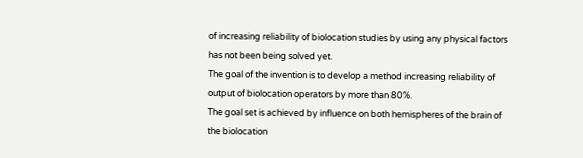of increasing reliability of biolocation studies by using any physical factors
has not been being solved yet.
The goal of the invention is to develop a method increasing reliability of
output of biolocation operators by more than 80%.
The goal set is achieved by influence on both hemispheres of the brain of
the biolocation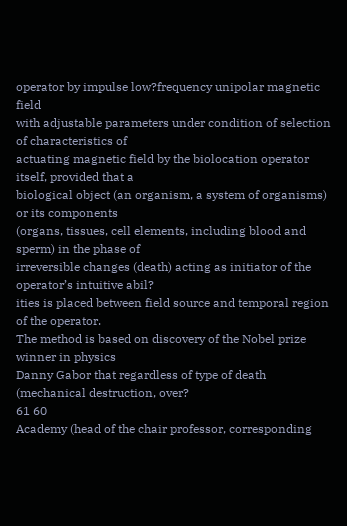operator by impulse low?frequency unipolar magnetic field
with adjustable parameters under condition of selection of characteristics of
actuating magnetic field by the biolocation operator itself, provided that a
biological object (an organism, a system of organisms) or its components
(organs, tissues, cell elements, including blood and sperm) in the phase of
irreversible changes (death) acting as initiator of the operator’s intuitive abil?
ities is placed between field source and temporal region of the operator.
The method is based on discovery of the Nobel prize winner in physics
Danny Gabor that regardless of type of death (mechanical destruction, over?
61 60
Academy (head of the chair professor, corresponding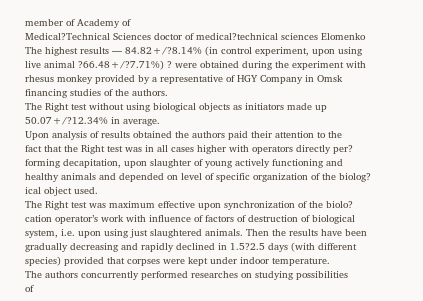member of Academy of
Medical?Technical Sciences doctor of medical?technical sciences Elomenko
The highest results — 84.82+/?8.14% (in control experiment, upon using
live animal ?66.48+/?7.71%) ? were obtained during the experiment with
rhesus monkey provided by a representative of HGY Company in Omsk
financing studies of the authors.
The Right test without using biological objects as initiators made up
50.07+/?12.34% in average.
Upon analysis of results obtained the authors paid their attention to the
fact that the Right test was in all cases higher with operators directly per?
forming decapitation, upon slaughter of young actively functioning and
healthy animals and depended on level of specific organization of the biolog?
ical object used.
The Right test was maximum effective upon synchronization of the biolo?
cation operator’s work with influence of factors of destruction of biological
system, i.e. upon using just slaughtered animals. Then the results have been
gradually decreasing and rapidly declined in 1.5?2.5 days (with different
species) provided that corpses were kept under indoor temperature.
The authors concurrently performed researches on studying possibilities
of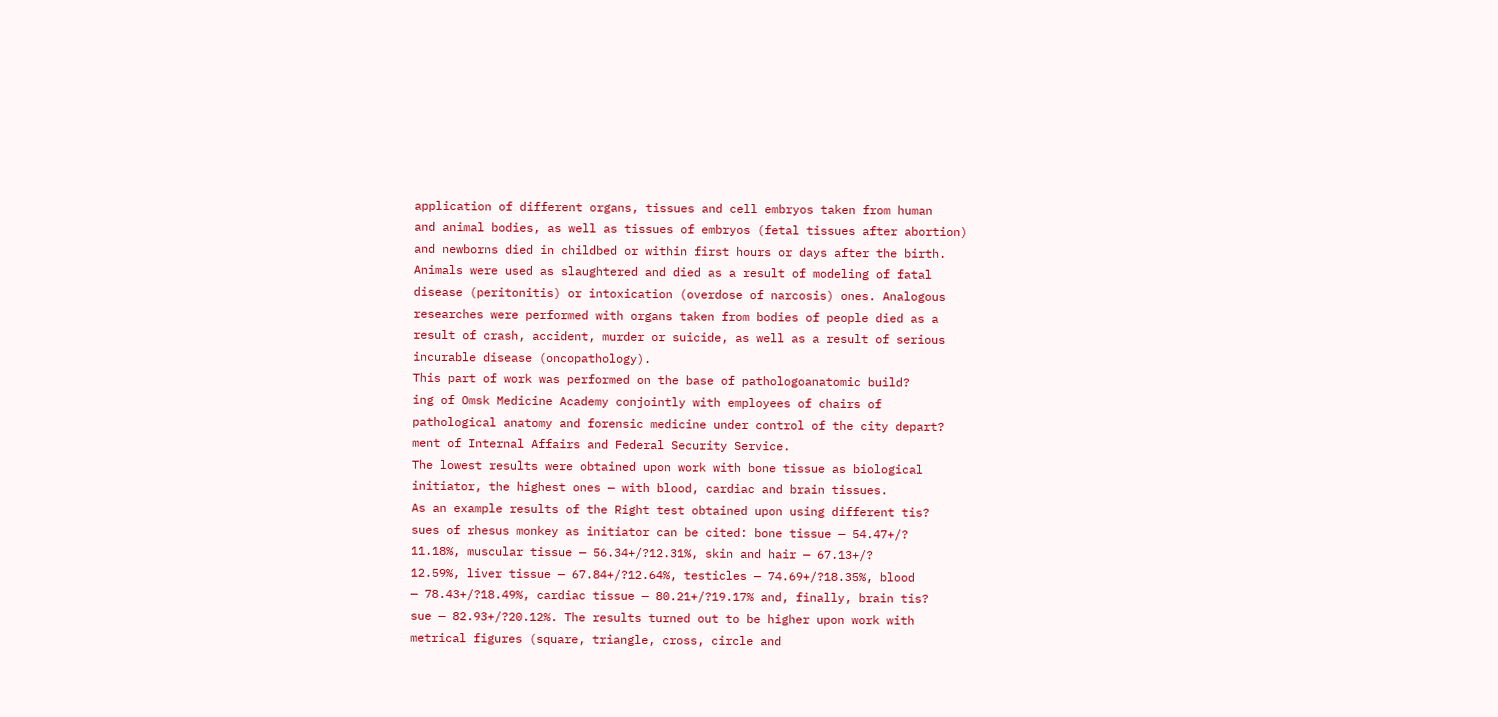application of different organs, tissues and cell embryos taken from human
and animal bodies, as well as tissues of embryos (fetal tissues after abortion)
and newborns died in childbed or within first hours or days after the birth.
Animals were used as slaughtered and died as a result of modeling of fatal
disease (peritonitis) or intoxication (overdose of narcosis) ones. Analogous
researches were performed with organs taken from bodies of people died as a
result of crash, accident, murder or suicide, as well as a result of serious
incurable disease (oncopathology).
This part of work was performed on the base of pathologoanatomic build?
ing of Omsk Medicine Academy conjointly with employees of chairs of
pathological anatomy and forensic medicine under control of the city depart?
ment of Internal Affairs and Federal Security Service.
The lowest results were obtained upon work with bone tissue as biological
initiator, the highest ones — with blood, cardiac and brain tissues.
As an example results of the Right test obtained upon using different tis?
sues of rhesus monkey as initiator can be cited: bone tissue — 54.47+/?
11.18%, muscular tissue — 56.34+/?12.31%, skin and hair — 67.13+/?
12.59%, liver tissue — 67.84+/?12.64%, testicles — 74.69+/?18.35%, blood
— 78.43+/?18.49%, cardiac tissue — 80.21+/?19.17% and, finally, brain tis?
sue — 82.93+/?20.12%. The results turned out to be higher upon work with
metrical figures (square, triangle, cross, circle and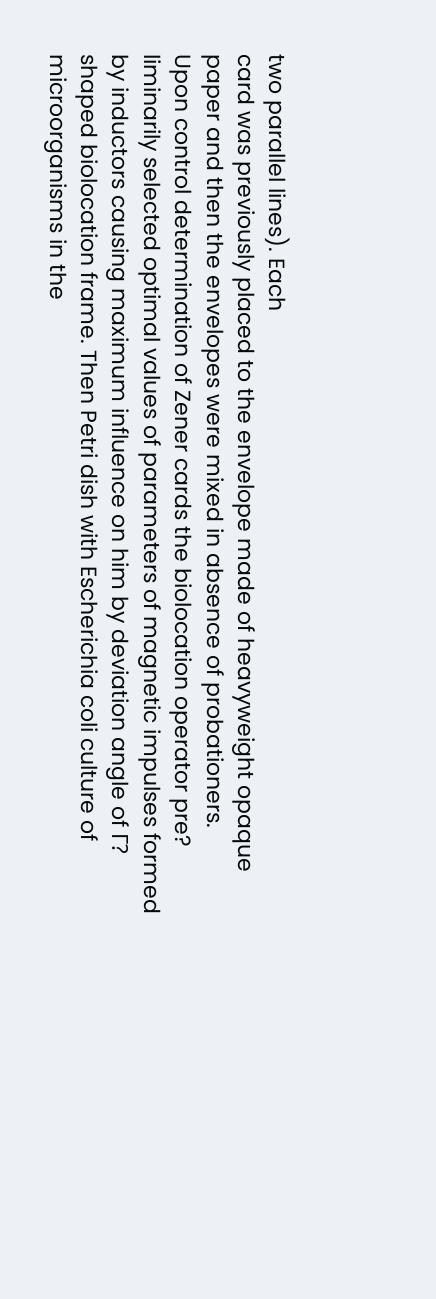two parallel lines). Each
card was previously placed to the envelope made of heavyweight opaque
paper and then the envelopes were mixed in absence of probationers.
Upon control determination of Zener cards the biolocation operator pre?
liminarily selected optimal values of parameters of magnetic impulses formed
by inductors causing maximum influence on him by deviation angle of Г?
shaped biolocation frame. Then Petri dish with Escherichia coli culture of
microorganisms in the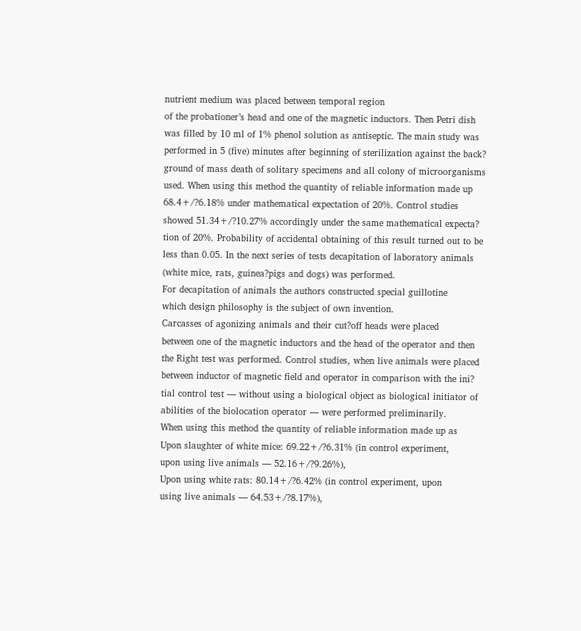nutrient medium was placed between temporal region
of the probationer’s head and one of the magnetic inductors. Then Petri dish
was filled by 10 ml of 1% phenol solution as antiseptic. The main study was
performed in 5 (five) minutes after beginning of sterilization against the back?
ground of mass death of solitary specimens and all colony of microorganisms
used. When using this method the quantity of reliable information made up
68.4+/?6.18% under mathematical expectation of 20%. Control studies
showed 51.34+/?10.27% accordingly under the same mathematical expecta?
tion of 20%. Probability of accidental obtaining of this result turned out to be
less than 0.05. In the next series of tests decapitation of laboratory animals
(white mice, rats, guinea?pigs and dogs) was performed.
For decapitation of animals the authors constructed special guillotine
which design philosophy is the subject of own invention.
Carcasses of agonizing animals and their cut?off heads were placed
between one of the magnetic inductors and the head of the operator and then
the Right test was performed. Control studies, when live animals were placed
between inductor of magnetic field and operator in comparison with the ini?
tial control test — without using a biological object as biological initiator of
abilities of the biolocation operator — were performed preliminarily.
When using this method the quantity of reliable information made up as
Upon slaughter of white mice: 69.22+/?6.31% (in control experiment,
upon using live animals — 52.16+/?9.26%),
Upon using white rats: 80.14+/?6.42% (in control experiment, upon
using live animals — 64.53+/?8.17%),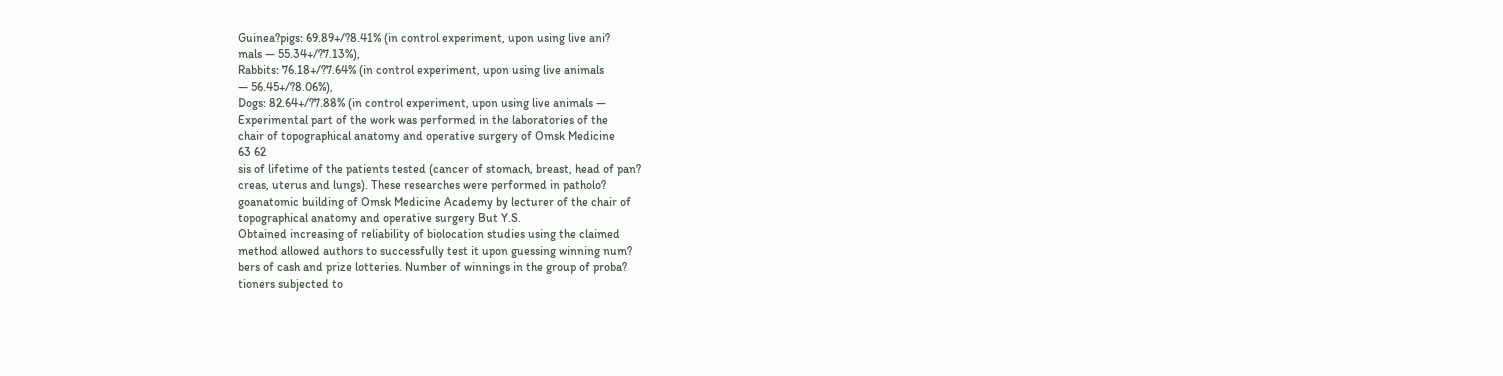Guinea?pigs: 69.89+/?8.41% (in control experiment, upon using live ani?
mals — 55.34+/?7.13%),
Rabbits: 76.18+/?7.64% (in control experiment, upon using live animals
— 56.45+/?8.06%),
Dogs: 82.64+/?7.88% (in control experiment, upon using live animals —
Experimental part of the work was performed in the laboratories of the
chair of topographical anatomy and operative surgery of Omsk Medicine
63 62
sis of lifetime of the patients tested (cancer of stomach, breast, head of pan?
creas, uterus and lungs). These researches were performed in patholo?
goanatomic building of Omsk Medicine Academy by lecturer of the chair of
topographical anatomy and operative surgery But Y.S.
Obtained increasing of reliability of biolocation studies using the claimed
method allowed authors to successfully test it upon guessing winning num?
bers of cash and prize lotteries. Number of winnings in the group of proba?
tioners subjected to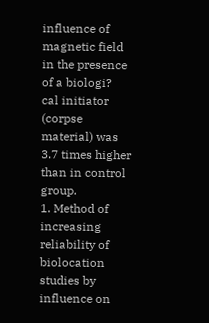influence of magnetic field in the presence of a biologi?
cal initiator (corpse material) was 3.7 times higher than in control group.
1. Method of increasing reliability of biolocation studies by influence on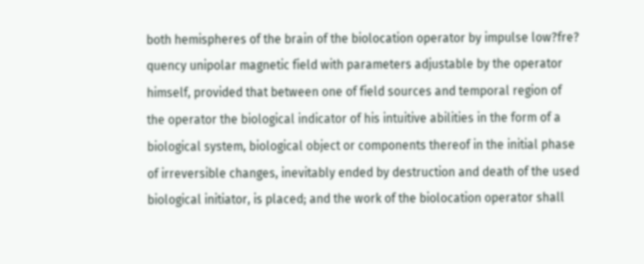both hemispheres of the brain of the biolocation operator by impulse low?fre?
quency unipolar magnetic field with parameters adjustable by the operator
himself, provided that between one of field sources and temporal region of
the operator the biological indicator of his intuitive abilities in the form of a
biological system, biological object or components thereof in the initial phase
of irreversible changes, inevitably ended by destruction and death of the used
biological initiator, is placed; and the work of the biolocation operator shall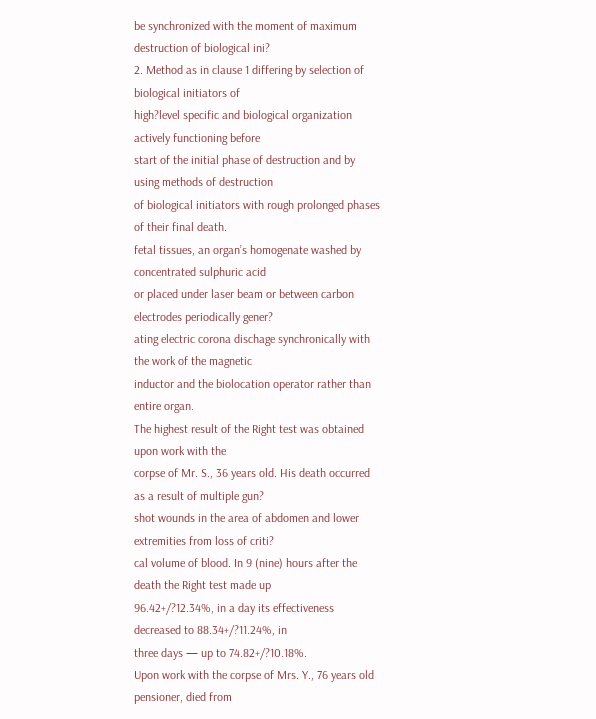be synchronized with the moment of maximum destruction of biological ini?
2. Method as in clause 1 differing by selection of biological initiators of
high?level specific and biological organization actively functioning before
start of the initial phase of destruction and by using methods of destruction
of biological initiators with rough prolonged phases of their final death.
fetal tissues, an organ’s homogenate washed by concentrated sulphuric acid
or placed under laser beam or between carbon electrodes periodically gener?
ating electric corona dischage synchronically with the work of the magnetic
inductor and the biolocation operator rather than entire organ.
The highest result of the Right test was obtained upon work with the
corpse of Mr. S., 36 years old. His death occurred as a result of multiple gun?
shot wounds in the area of abdomen and lower extremities from loss of criti?
cal volume of blood. In 9 (nine) hours after the death the Right test made up
96.42+/?12.34%, in a day its effectiveness decreased to 88.34+/?11.24%, in
three days — up to 74.82+/?10.18%.
Upon work with the corpse of Mrs. Y., 76 years old pensioner, died from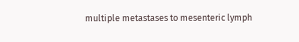multiple metastases to mesenteric lymph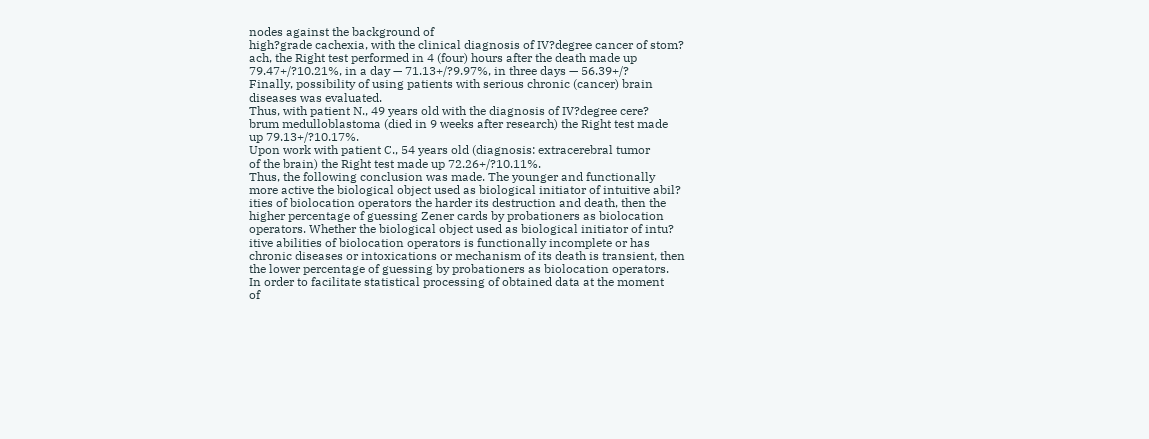nodes against the background of
high?grade cachexia, with the clinical diagnosis of IV?degree cancer of stom?
ach, the Right test performed in 4 (four) hours after the death made up
79.47+/?10.21%, in a day — 71.13+/?9.97%, in three days — 56.39+/?
Finally, possibility of using patients with serious chronic (cancer) brain
diseases was evaluated.
Thus, with patient N., 49 years old with the diagnosis of IV?degree cere?
brum medulloblastoma (died in 9 weeks after research) the Right test made
up 79.13+/?10.17%.
Upon work with patient C., 54 years old (diagnosis: extracerebral tumor
of the brain) the Right test made up 72.26+/?10.11%.
Thus, the following conclusion was made. The younger and functionally
more active the biological object used as biological initiator of intuitive abil?
ities of biolocation operators the harder its destruction and death, then the
higher percentage of guessing Zener cards by probationers as biolocation
operators. Whether the biological object used as biological initiator of intu?
itive abilities of biolocation operators is functionally incomplete or has
chronic diseases or intoxications or mechanism of its death is transient, then
the lower percentage of guessing by probationers as biolocation operators.
In order to facilitate statistical processing of obtained data at the moment
of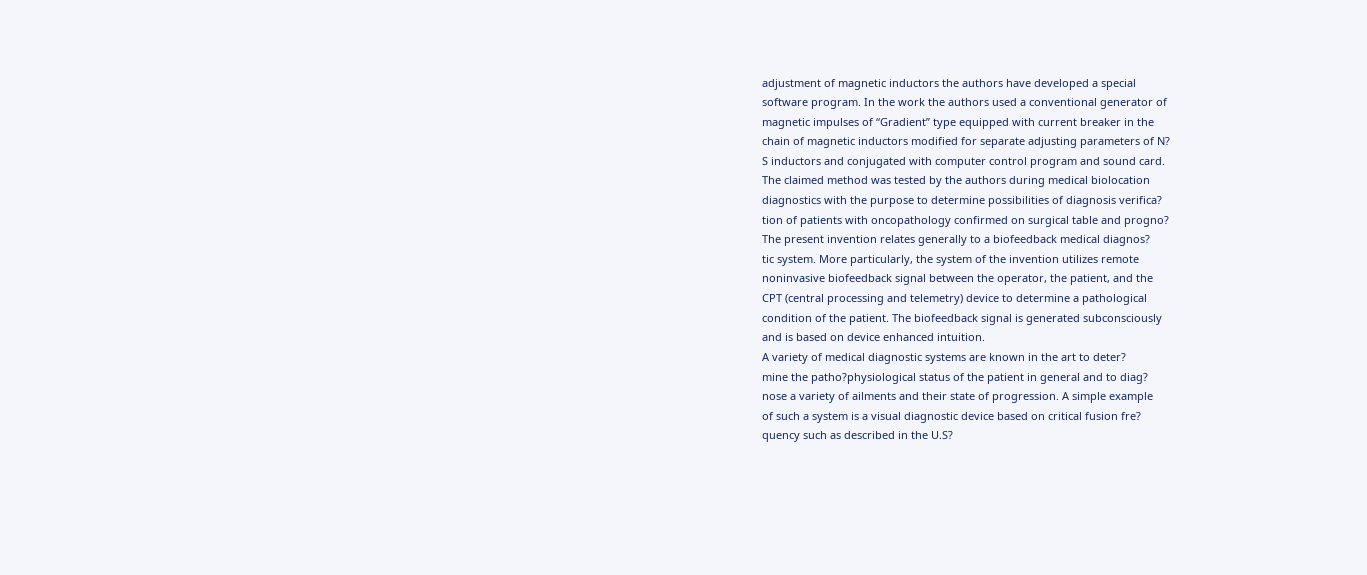adjustment of magnetic inductors the authors have developed a special
software program. In the work the authors used a conventional generator of
magnetic impulses of “Gradient” type equipped with current breaker in the
chain of magnetic inductors modified for separate adjusting parameters of N?
S inductors and conjugated with computer control program and sound card.
The claimed method was tested by the authors during medical biolocation
diagnostics with the purpose to determine possibilities of diagnosis verifica?
tion of patients with oncopathology confirmed on surgical table and progno?
The present invention relates generally to a biofeedback medical diagnos?
tic system. More particularly, the system of the invention utilizes remote
noninvasive biofeedback signal between the operator, the patient, and the
CPT (central processing and telemetry) device to determine a pathological
condition of the patient. The biofeedback signal is generated subconsciously
and is based on device enhanced intuition.
A variety of medical diagnostic systems are known in the art to deter?
mine the patho?physiological status of the patient in general and to diag?
nose a variety of ailments and their state of progression. A simple example
of such a system is a visual diagnostic device based on critical fusion fre?
quency such as described in the U.S?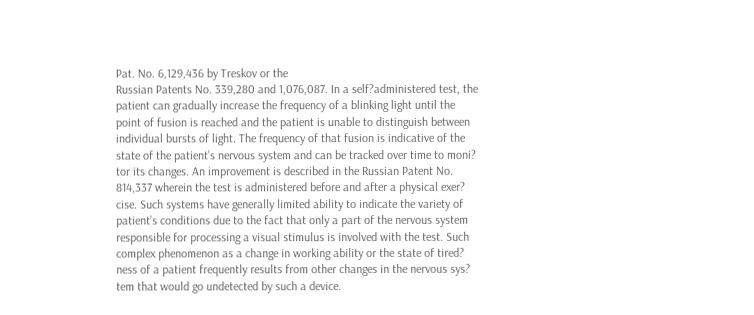Pat. No. 6,129,436 by Treskov or the
Russian Patents No. 339,280 and 1,076,087. In a self?administered test, the
patient can gradually increase the frequency of a blinking light until the
point of fusion is reached and the patient is unable to distinguish between
individual bursts of light. The frequency of that fusion is indicative of the
state of the patient’s nervous system and can be tracked over time to moni?
tor its changes. An improvement is described in the Russian Patent No.
814,337 wherein the test is administered before and after a physical exer?
cise. Such systems have generally limited ability to indicate the variety of
patient’s conditions due to the fact that only a part of the nervous system
responsible for processing a visual stimulus is involved with the test. Such
complex phenomenon as a change in working ability or the state of tired?
ness of a patient frequently results from other changes in the nervous sys?
tem that would go undetected by such a device.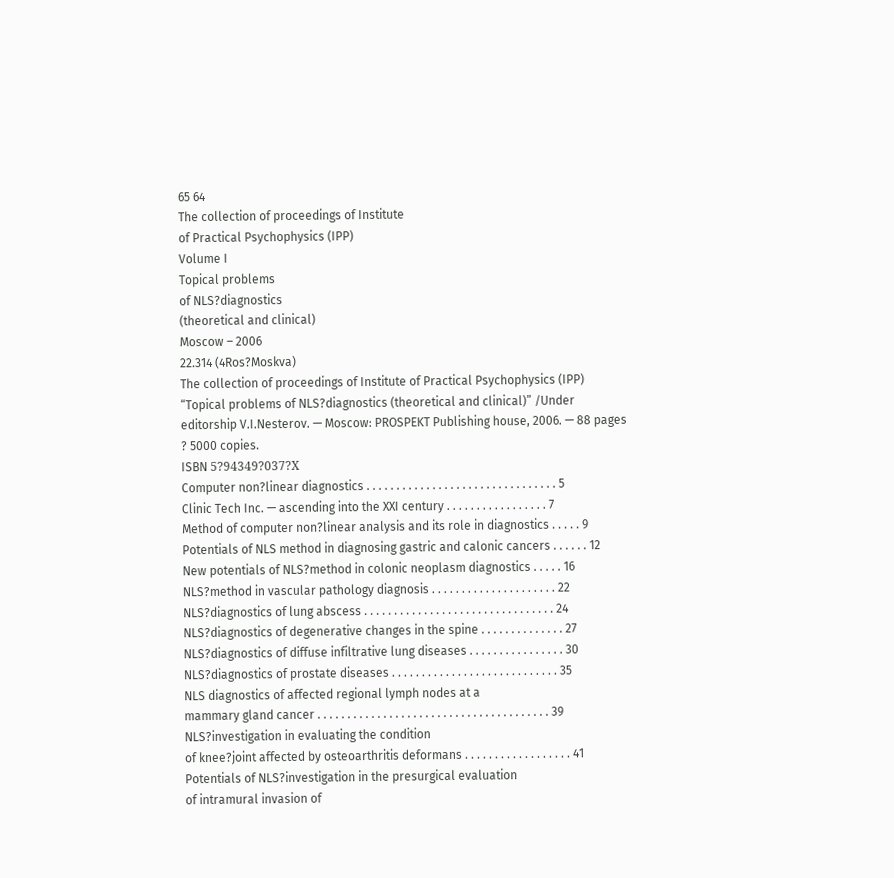65 64
The collection of proceedings of Institute
of Practical Psychophysics (IPP)
Volume I
Topical problems
of NLS?diagnostics
(theoretical and clinical)
Moscow – 2006
22.314 (4Ros?Moskva)
The collection of proceedings of Institute of Practical Psychophysics (IPP)
“Topical problems of NLS?diagnostics (theoretical and clinical)” /Under
editorship V.I.Nesterov. — Moscow: PROSPEKT Publishing house, 2006. — 88 pages
? 5000 copies.
ISBN 5?94349?037?Х
Computer non?linear diagnostics . . . . . . . . . . . . . . . . . . . . . . . . . . . . . . . . 5
Clinic Tech Inc. — ascending into the XXI century . . . . . . . . . . . . . . . . . 7
Method of computer non?linear analysis and its role in diagnostics . . . . . 9
Potentials of NLS method in diagnosing gastric and calonic cancers . . . . . . 12
New potentials of NLS?method in colonic neoplasm diagnostics . . . . . 16
NLS?method in vascular pathology diagnosis . . . . . . . . . . . . . . . . . . . . . 22
NLS?diagnostics of lung abscess . . . . . . . . . . . . . . . . . . . . . . . . . . . . . . . . 24
NLS?diagnostics of degenerative changes in the spine . . . . . . . . . . . . . . 27
NLS?diagnostics of diffuse infiltrative lung diseases . . . . . . . . . . . . . . . . 30
NLS?diagnostics of prostate diseases . . . . . . . . . . . . . . . . . . . . . . . . . . . . 35
NLS diagnostics of affected regional lymph nodes at a
mammary gland cancer . . . . . . . . . . . . . . . . . . . . . . . . . . . . . . . . . . . . . . . 39
NLS?investigation in evaluating the condition
of knee?joint affected by osteoarthritis deformans . . . . . . . . . . . . . . . . . . 41
Potentials of NLS?investigation in the presurgical evaluation
of intramural invasion of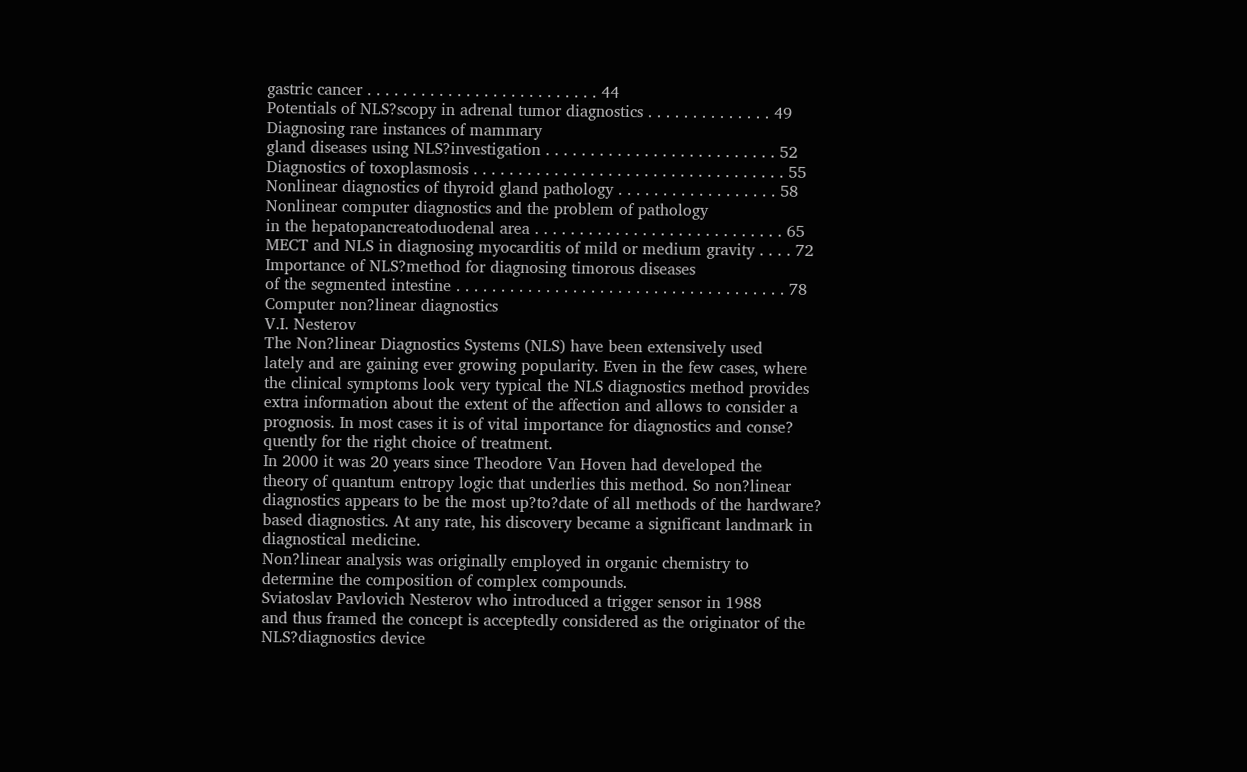gastric cancer . . . . . . . . . . . . . . . . . . . . . . . . . . 44
Potentials of NLS?scopy in adrenal tumor diagnostics . . . . . . . . . . . . . . 49
Diagnosing rare instances of mammary
gland diseases using NLS?investigation . . . . . . . . . . . . . . . . . . . . . . . . . . 52
Diagnostics of toxoplasmosis . . . . . . . . . . . . . . . . . . . . . . . . . . . . . . . . . . . 55
Nonlinear diagnostics of thyroid gland pathology . . . . . . . . . . . . . . . . . . 58
Nonlinear computer diagnostics and the problem of pathology
in the hepatopancreatoduodenal area . . . . . . . . . . . . . . . . . . . . . . . . . . . . 65
MECT and NLS in diagnosing myocarditis of mild or medium gravity . . . . 72
Importance of NLS?method for diagnosing timorous diseases
of the segmented intestine . . . . . . . . . . . . . . . . . . . . . . . . . . . . . . . . . . . . . 78
Computer non?linear diagnostics
V.I. Nesterov
The Non?linear Diagnostics Systems (NLS) have been extensively used
lately and are gaining ever growing popularity. Even in the few cases, where
the clinical symptoms look very typical the NLS diagnostics method provides
extra information about the extent of the affection and allows to consider a
prognosis. In most cases it is of vital importance for diagnostics and conse?
quently for the right choice of treatment.
In 2000 it was 20 years since Theodore Van Hoven had developed the
theory of quantum entropy logic that underlies this method. So non?linear
diagnostics appears to be the most up?to?date of all methods of the hardware?
based diagnostics. At any rate, his discovery became a significant landmark in
diagnostical medicine.
Non?linear analysis was originally employed in organic chemistry to
determine the composition of complex compounds.
Sviatoslav Pavlovich Nesterov who introduced a trigger sensor in 1988
and thus framed the concept is acceptedly considered as the originator of the
NLS?diagnostics device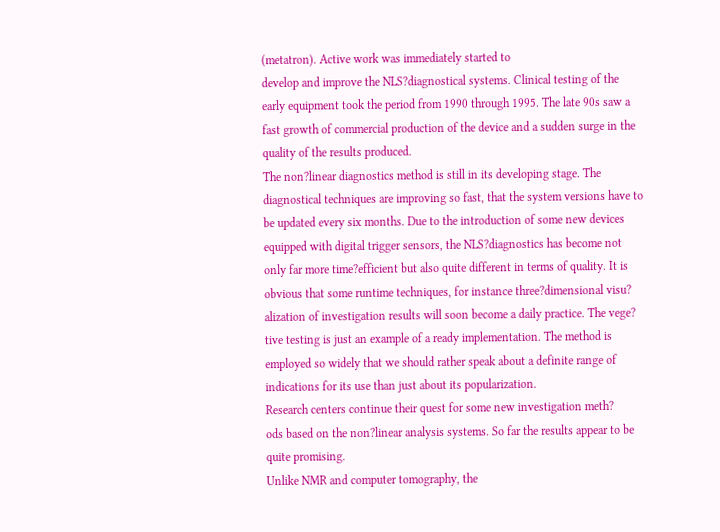(metatron). Active work was immediately started to
develop and improve the NLS?diagnostical systems. Clinical testing of the
early equipment took the period from 1990 through 1995. The late 90s saw a
fast growth of commercial production of the device and a sudden surge in the
quality of the results produced.
The non?linear diagnostics method is still in its developing stage. The
diagnostical techniques are improving so fast, that the system versions have to
be updated every six months. Due to the introduction of some new devices
equipped with digital trigger sensors, the NLS?diagnostics has become not
only far more time?efficient but also quite different in terms of quality. It is
obvious that some runtime techniques, for instance three?dimensional visu?
alization of investigation results will soon become a daily practice. The vege?
tive testing is just an example of a ready implementation. The method is
employed so widely that we should rather speak about a definite range of
indications for its use than just about its popularization.
Research centers continue their quest for some new investigation meth?
ods based on the non?linear analysis systems. So far the results appear to be
quite promising.
Unlike NMR and computer tomography, the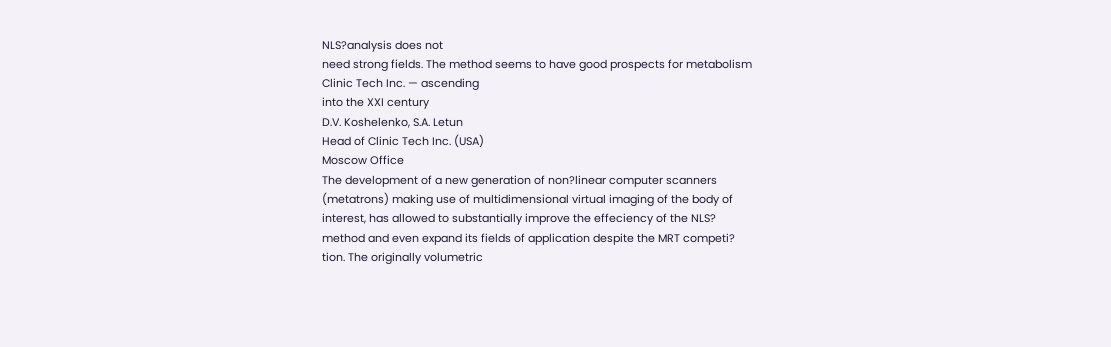NLS?analysis does not
need strong fields. The method seems to have good prospects for metabolism
Clinic Tech Inc. — ascending
into the XXI century
D.V. Koshelenko, S.A. Letun
Head of Clinic Tech Inc. (USA)
Moscow Office
The development of a new generation of non?linear computer scanners
(metatrons) making use of multidimensional virtual imaging of the body of
interest, has allowed to substantially improve the effeciency of the NLS?
method and even expand its fields of application despite the MRT competi?
tion. The originally volumetric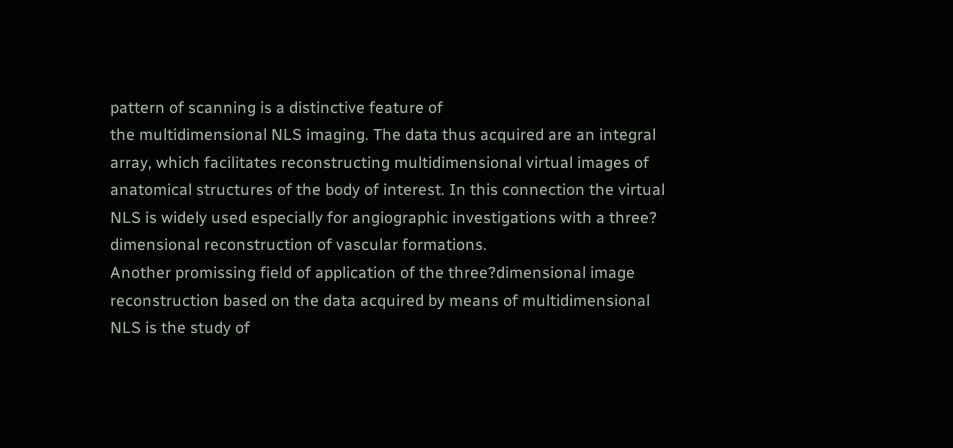pattern of scanning is a distinctive feature of
the multidimensional NLS imaging. The data thus acquired are an integral
array, which facilitates reconstructing multidimensional virtual images of
anatomical structures of the body of interest. In this connection the virtual
NLS is widely used especially for angiographic investigations with a three?
dimensional reconstruction of vascular formations.
Another promissing field of application of the three?dimensional image
reconstruction based on the data acquired by means of multidimensional
NLS is the study of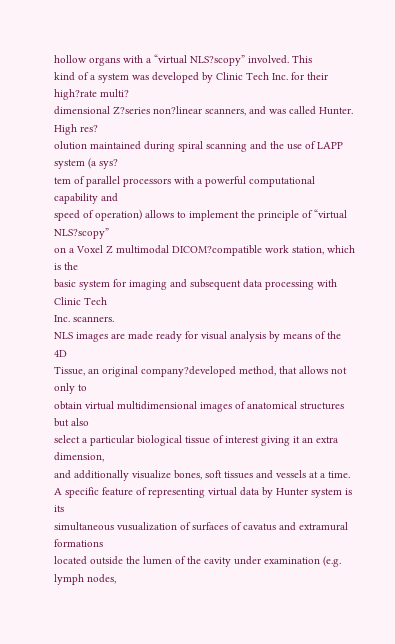hollow organs with a “virtual NLS?scopy” involved. This
kind of a system was developed by Clinic Tech Inc. for their high?rate multi?
dimensional Z?series non?linear scanners, and was called Hunter. High res?
olution maintained during spiral scanning and the use of LAPP system (a sys?
tem of parallel processors with a powerful computational capability and
speed of operation) allows to implement the principle of “virtual NLS?scopy”
on a Voxel Z multimodal DICOM?compatible work station, which is the
basic system for imaging and subsequent data processing with Clinic Tech
Inc. scanners.
NLS images are made ready for visual analysis by means of the 4D
Tissue, an original company?developed method, that allows not only to
obtain virtual multidimensional images of anatomical structures but also
select a particular biological tissue of interest giving it an extra dimension,
and additionally visualize bones, soft tissues and vessels at a time.
A specific feature of representing virtual data by Hunter system is its
simultaneous vusualization of surfaces of cavatus and extramural formations
located outside the lumen of the cavity under examination (e.g. lymph nodes,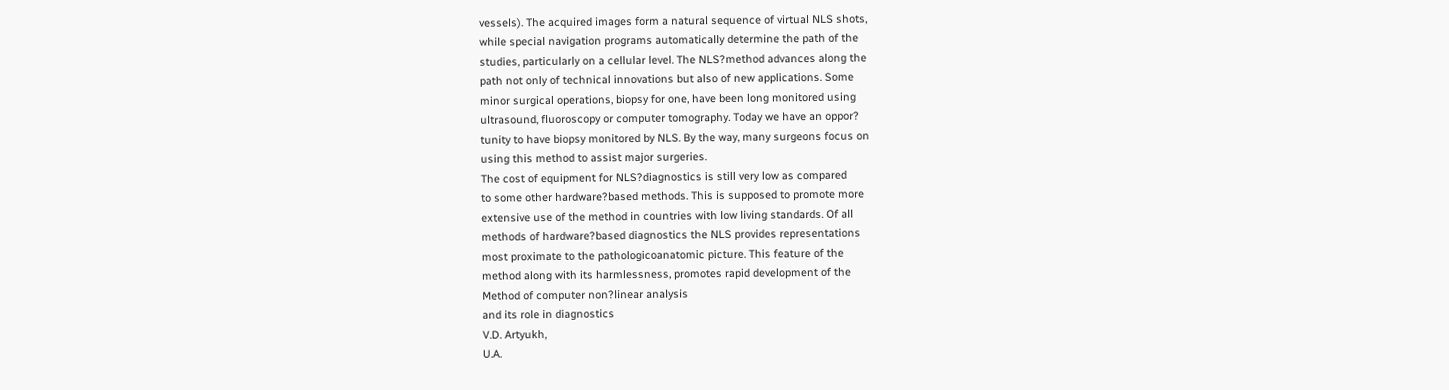vessels). The acquired images form a natural sequence of virtual NLS shots,
while special navigation programs automatically determine the path of the
studies, particularly on a cellular level. The NLS?method advances along the
path not only of technical innovations but also of new applications. Some
minor surgical operations, biopsy for one, have been long monitored using
ultrasound, fluoroscopy or computer tomography. Today we have an oppor?
tunity to have biopsy monitored by NLS. By the way, many surgeons focus on
using this method to assist major surgeries.
The cost of equipment for NLS?diagnostics is still very low as compared
to some other hardware?based methods. This is supposed to promote more
extensive use of the method in countries with low living standards. Of all
methods of hardware?based diagnostics the NLS provides representations
most proximate to the pathologicoanatomic picture. This feature of the
method along with its harmlessness, promotes rapid development of the
Method of computer non?linear analysis
and its role in diagnostics
V.D. Artyukh,
U.A.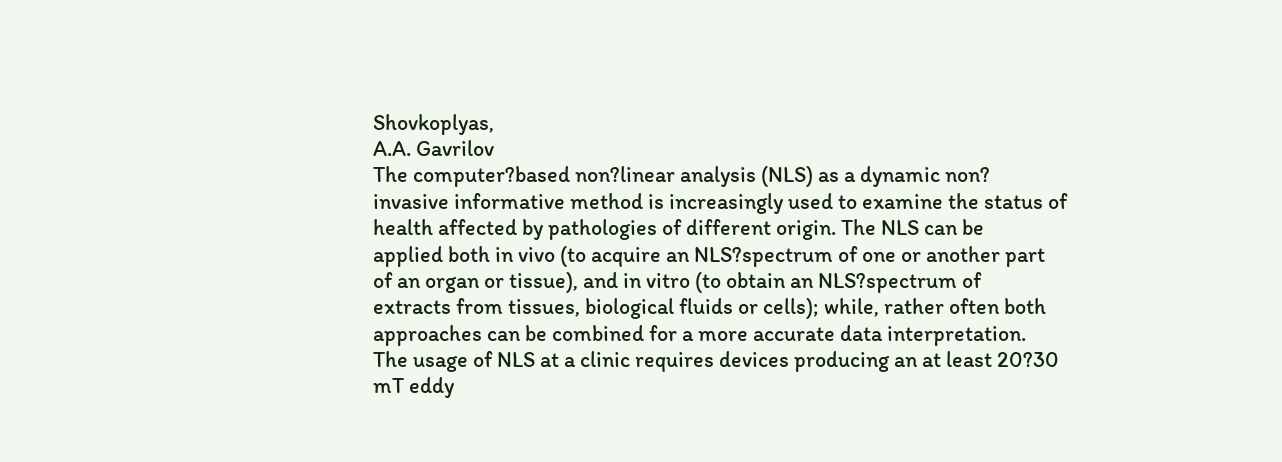Shovkoplyas,
A.A. Gavrilov
The computer?based non?linear analysis (NLS) as a dynamic non?
invasive informative method is increasingly used to examine the status of
health affected by pathologies of different origin. The NLS can be
applied both in vivo (to acquire an NLS?spectrum of one or another part
of an organ or tissue), and in vitro (to obtain an NLS?spectrum of
extracts from tissues, biological fluids or cells); while, rather often both
approaches can be combined for a more accurate data interpretation.
The usage of NLS at a clinic requires devices producing an at least 20?30
mT eddy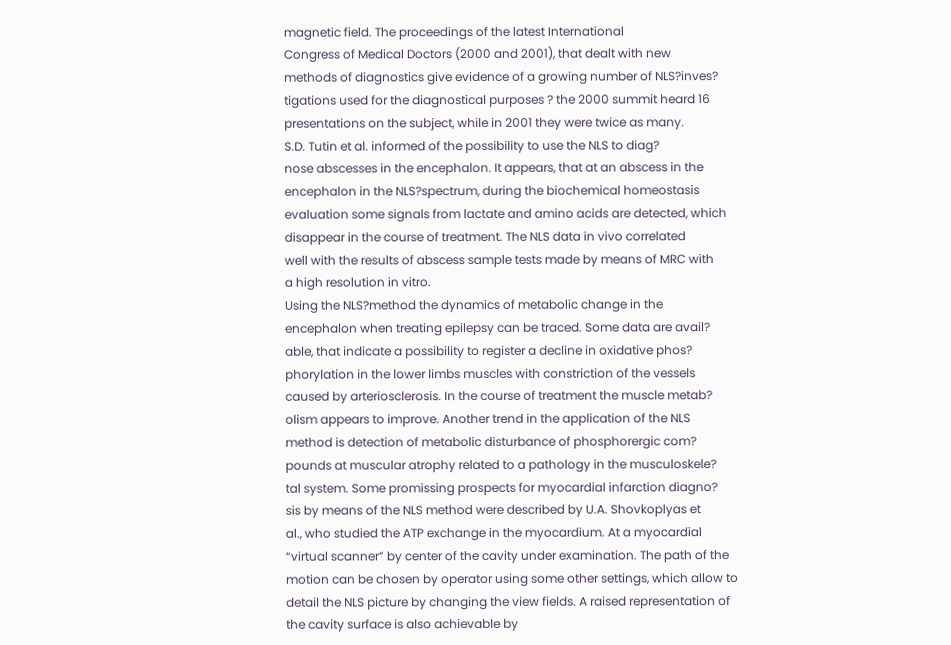magnetic field. The proceedings of the latest International
Congress of Medical Doctors (2000 and 2001), that dealt with new
methods of diagnostics give evidence of a growing number of NLS?inves?
tigations used for the diagnostical purposes ? the 2000 summit heard 16
presentations on the subject, while in 2001 they were twice as many.
S.D. Tutin et al. informed of the possibility to use the NLS to diag?
nose abscesses in the encephalon. It appears, that at an abscess in the
encephalon in the NLS?spectrum, during the biochemical homeostasis
evaluation some signals from lactate and amino acids are detected, which
disappear in the course of treatment. The NLS data in vivo correlated
well with the results of abscess sample tests made by means of MRC with
a high resolution in vitro.
Using the NLS?method the dynamics of metabolic change in the
encephalon when treating epilepsy can be traced. Some data are avail?
able, that indicate a possibility to register a decline in oxidative phos?
phorylation in the lower limbs muscles with constriction of the vessels
caused by arteriosclerosis. In the course of treatment the muscle metab?
olism appears to improve. Another trend in the application of the NLS
method is detection of metabolic disturbance of phosphorergic com?
pounds at muscular atrophy related to a pathology in the musculoskele?
tal system. Some promissing prospects for myocardial infarction diagno?
sis by means of the NLS method were described by U.A. Shovkoplyas et
al., who studied the ATP exchange in the myocardium. At a myocardial
“virtual scanner” by center of the cavity under examination. The path of the
motion can be chosen by operator using some other settings, which allow to
detail the NLS picture by changing the view fields. A raised representation of
the cavity surface is also achievable by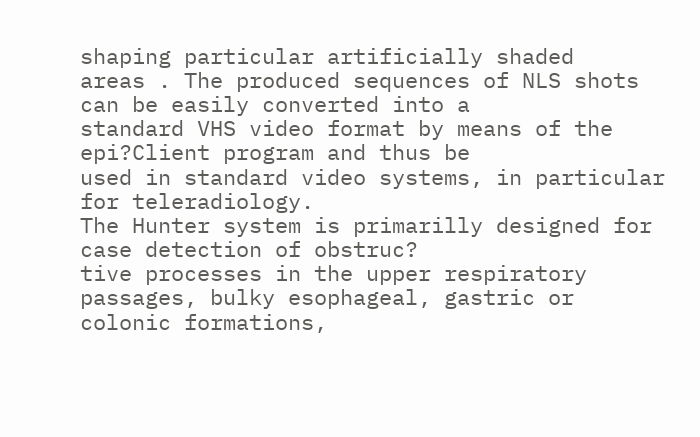shaping particular artificially shaded
areas . The produced sequences of NLS shots can be easily converted into a
standard VHS video format by means of the epi?Client program and thus be
used in standard video systems, in particular for teleradiology.
The Hunter system is primarilly designed for case detection of obstruc?
tive processes in the upper respiratory passages, bulky esophageal, gastric or
colonic formations,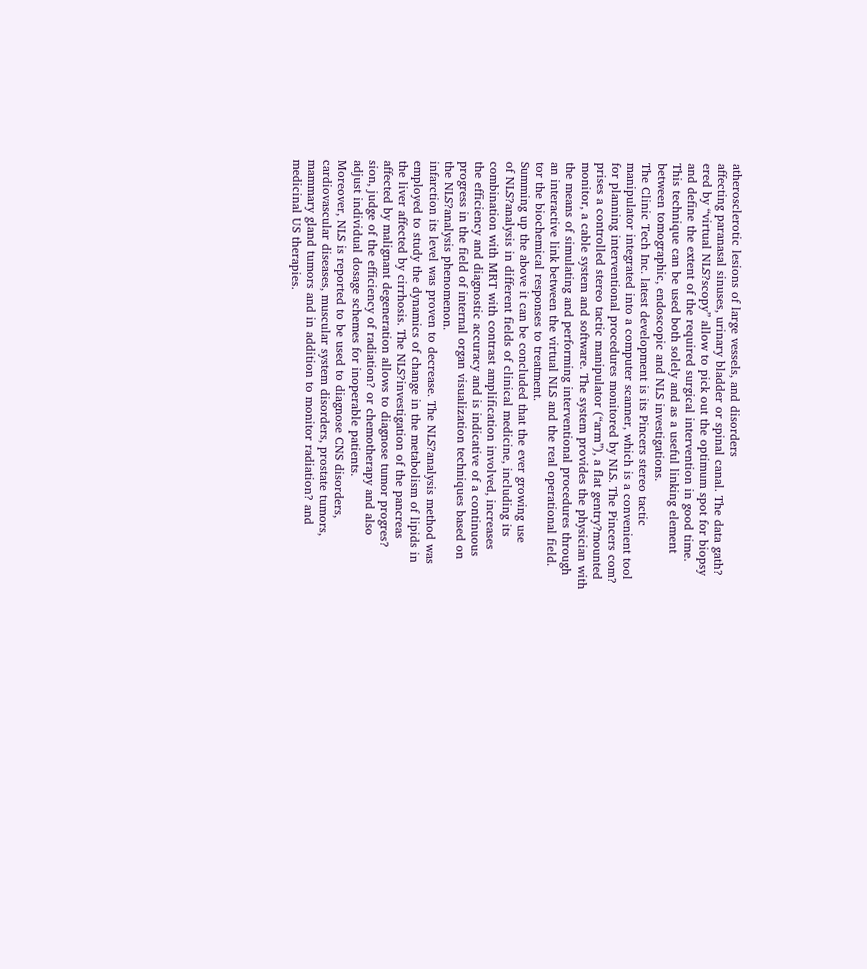atherosclerotic lesions of large vessels, and disorders
affecting paranasal sinuses, urinary bladder or spinal canal. The data gath?
ered by “virtual NLS?scopy” allow to pick out the optimum spot for biopsy
and define the extent of the required surgical intervention in good time.
This technique can be used both solely and as a useful linking element
between tomographic, endoscopic and NLS investigations.
The Clinic Tech Inc. latest development is its Pincers stereo tactic
manipulator integrated into a computer scanner, which is a convenient tool
for planning interventional procedures monitored by NLS. The Pincers com?
prises a controlled stereo tactic manipulator (“arm”), a flat gentry?mounted
monitor, a cable system and software. The system provides the physician with
the means of simulating and performing interventional procedures through
an interactive link between the virtual NLS and the real operational field.
tor the biochemical responses to treatment.
Summing up the above it can be concluded that the ever growing use
of NLS?analysis in different fields of clinical medicine, including its
combination with MRT with contrast amplification involved, increases
the efficiency and diagnostic accuracy and is indicative of a continuous
progress in the field of internal organ visualization techniques based on
the NLS?analysis phenomenon.
infarction its level was proven to decrease. The NLS?analysis method was
employed to study the dynamics of change in the metabolism of lipids in
the liver affected by cirrhosis. The NLS?investigation of the pancreas
affected by malignant degeneration allows to diagnose tumor progres?
sion, judge of the efficiency of radiation? or chemotherapy and also
adjust individual dosage schemes for inoperable patients.
Moreover, NLS is reported to be used to diagnose CNS disorders,
cardiovascular diseases, muscular system disorders, prostate tumors,
mammary gland tumors and in addition to monitor radiation? and
medicinal US therapies.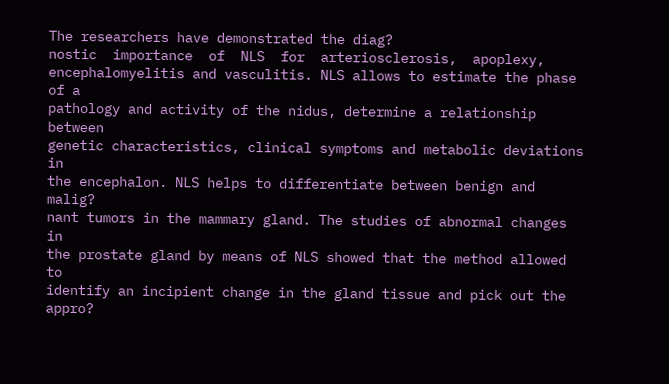The researchers have demonstrated the diag?
nostic  importance  of  NLS  for  arteriosclerosis,  apoplexy,
encephalomyelitis and vasculitis. NLS allows to estimate the phase of a
pathology and activity of the nidus, determine a relationship between
genetic characteristics, clinical symptoms and metabolic deviations in
the encephalon. NLS helps to differentiate between benign and malig?
nant tumors in the mammary gland. The studies of abnormal changes in
the prostate gland by means of NLS showed that the method allowed to
identify an incipient change in the gland tissue and pick out the appro?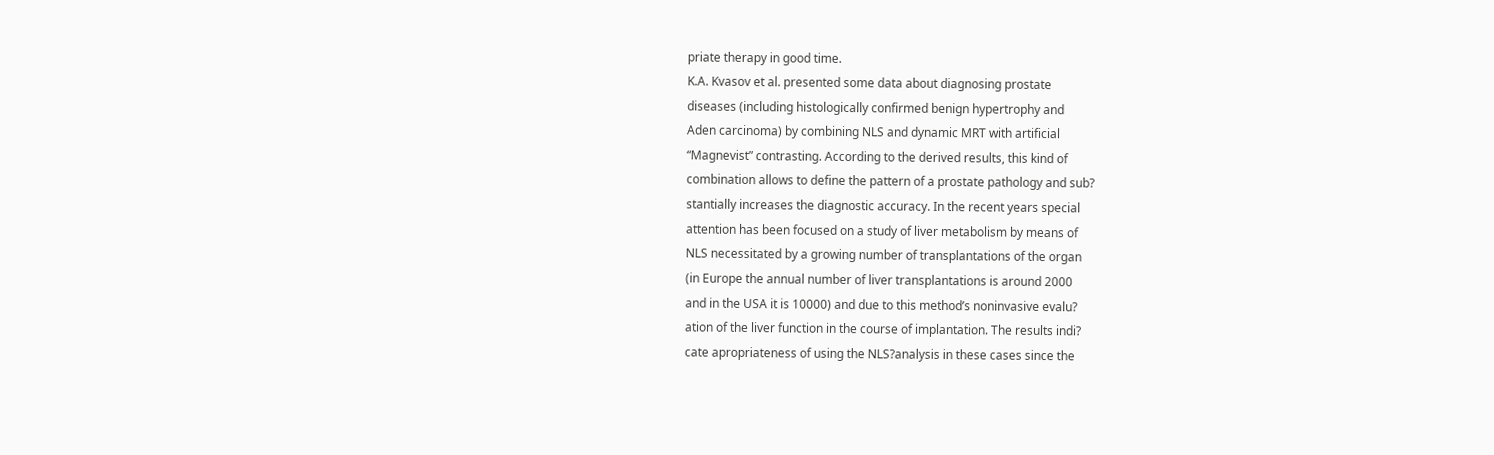priate therapy in good time.
K.A. Kvasov et al. presented some data about diagnosing prostate
diseases (including histologically confirmed benign hypertrophy and
Aden carcinoma) by combining NLS and dynamic MRT with artificial
“Magnevist” contrasting. According to the derived results, this kind of
combination allows to define the pattern of a prostate pathology and sub?
stantially increases the diagnostic accuracy. In the recent years special
attention has been focused on a study of liver metabolism by means of
NLS necessitated by a growing number of transplantations of the organ
(in Europe the annual number of liver transplantations is around 2000
and in the USA it is 10000) and due to this method’s noninvasive evalu?
ation of the liver function in the course of implantation. The results indi?
cate apropriateness of using the NLS?analysis in these cases since the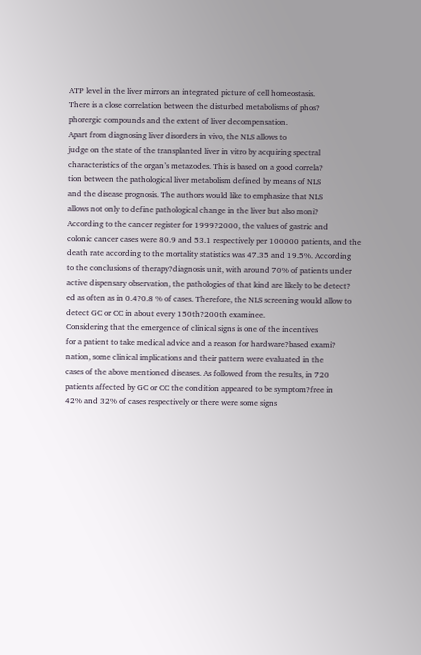ATP level in the liver mirrors an integrated picture of cell homeostasis.
There is a close correlation between the disturbed metabolisms of phos?
phorergic compounds and the extent of liver decompensation.
Apart from diagnosing liver disorders in vivo, the NLS allows to
judge on the state of the transplanted liver in vitro by acquiring spectral
characteristics of the organ’s metazodes. This is based on a good correla?
tion between the pathological liver metabolism defined by means of NLS
and the disease prognosis. The authors would like to emphasize that NLS
allows not only to define pathological change in the liver but also moni?
According to the cancer register for 1999?2000, the values of gastric and
colonic cancer cases were 80.9 and 53.1 respectively per 100000 patients, and the
death rate according to the mortality statistics was 47.35 and 19.5%. According
to the conclusions of therapy?diagnosis unit, with around 70% of patients under
active dispensary observation, the pathologies of that kind are likely to be detect?
ed as often as in 0.4?0.8 % of cases. Therefore, the NLS screening would allow to
detect GC or CC in about every 150th?200th examinee.
Considering that the emergence of clinical signs is one of the incentives
for a patient to take medical advice and a reason for hardware?based exami?
nation, some clinical implications and their pattern were evaluated in the
cases of the above mentioned diseases. As followed from the results, in 720
patients affected by GC or CC the condition appeared to be symptom?free in
42% and 32% of cases respectively or there were some signs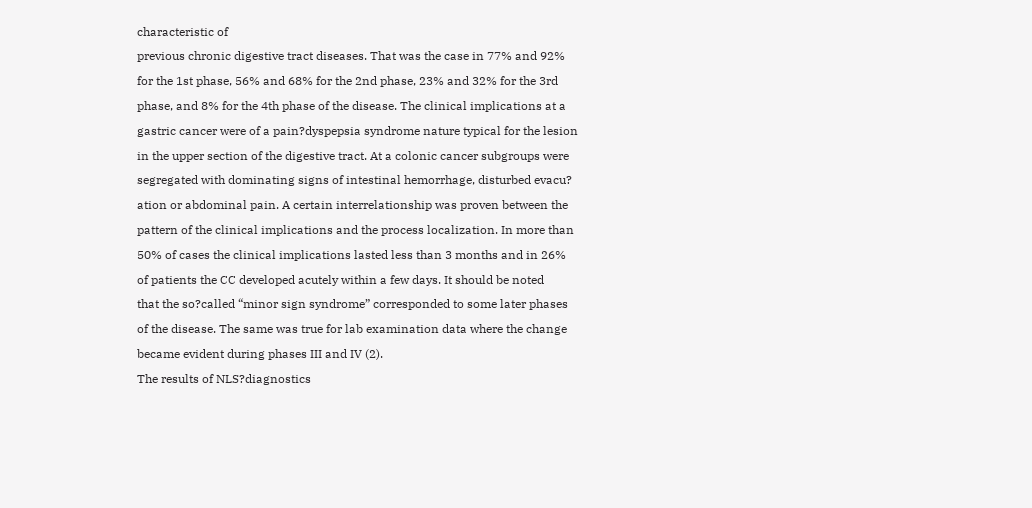characteristic of
previous chronic digestive tract diseases. That was the case in 77% and 92%
for the 1st phase, 56% and 68% for the 2nd phase, 23% and 32% for the 3rd
phase, and 8% for the 4th phase of the disease. The clinical implications at a
gastric cancer were of a pain?dyspepsia syndrome nature typical for the lesion
in the upper section of the digestive tract. At a colonic cancer subgroups were
segregated with dominating signs of intestinal hemorrhage, disturbed evacu?
ation or abdominal pain. A certain interrelationship was proven between the
pattern of the clinical implications and the process localization. In more than
50% of cases the clinical implications lasted less than 3 months and in 26%
of patients the CC developed acutely within a few days. It should be noted
that the so?called “minor sign syndrome” corresponded to some later phases
of the disease. The same was true for lab examination data where the change
became evident during phases III and IV (2).
The results of NLS?diagnostics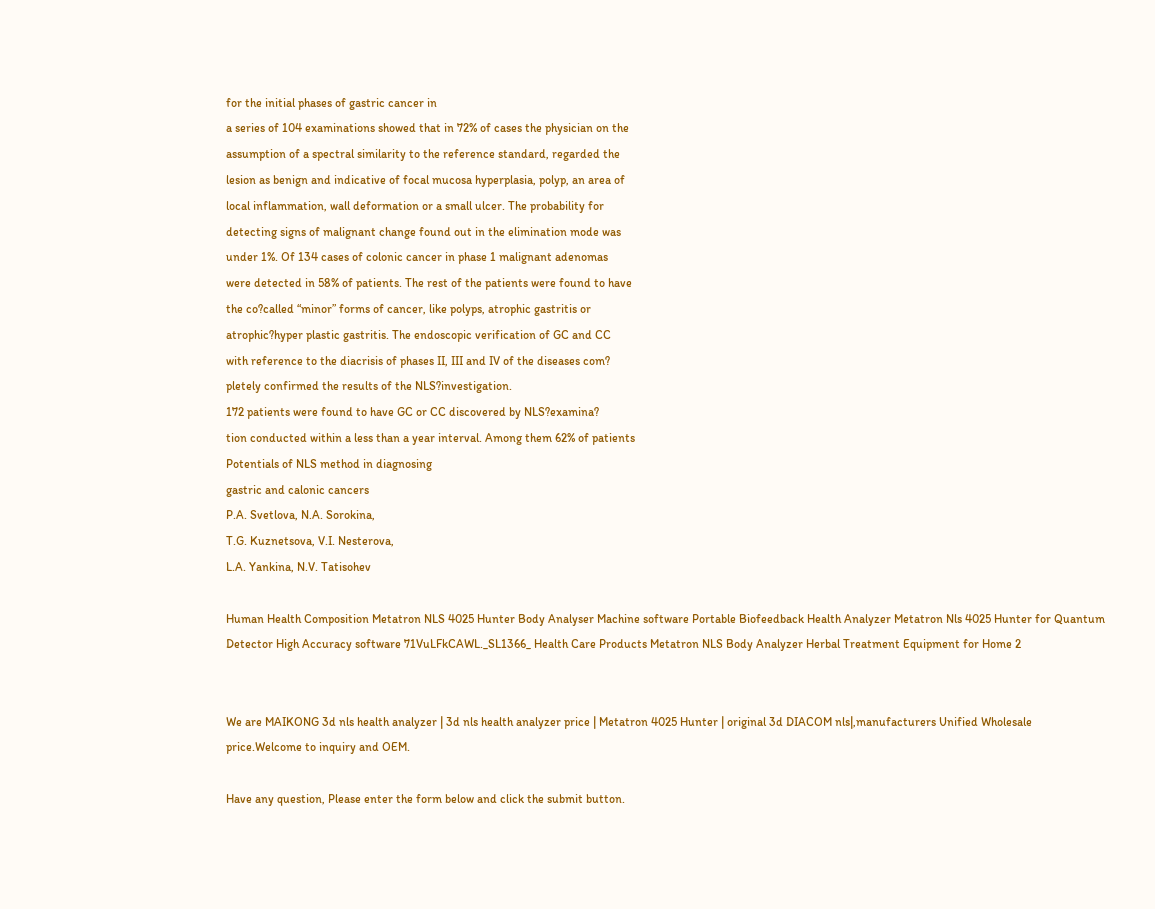for the initial phases of gastric cancer in
a series of 104 examinations showed that in 72% of cases the physician on the
assumption of a spectral similarity to the reference standard, regarded the
lesion as benign and indicative of focal mucosa hyperplasia, polyp, an area of
local inflammation, wall deformation or a small ulcer. The probability for
detecting signs of malignant change found out in the elimination mode was
under 1%. Of 134 cases of colonic cancer in phase 1 malignant adenomas
were detected in 58% of patients. The rest of the patients were found to have
the co?called “minor” forms of cancer, like polyps, atrophic gastritis or
atrophic?hyper plastic gastritis. The endoscopic verification of GC and CC
with reference to the diacrisis of phases II, III and IV of the diseases com?
pletely confirmed the results of the NLS?investigation.
172 patients were found to have GC or CC discovered by NLS?examina?
tion conducted within a less than a year interval. Among them 62% of patients
Potentials of NLS method in diagnosing
gastric and calonic cancers
P.A. Svetlova, N.A. Sorokina,
T.G. Kuznetsova, V.I. Nesterova,
L.A. Yankina, N.V. Tatisohev

Human Health Composition Metatron NLS 4025 Hunter Body Analyser Machine software Portable Biofeedback Health Analyzer Metatron Nls 4025 Hunter for Quantum Detector High Accuracy software 71VuLFkCAWL._SL1366_ Health Care Products Metatron NLS Body Analyzer Herbal Treatment Equipment for Home 2


We are MAIKONG 3d nls health analyzer | 3d nls health analyzer price | Metatron 4025 Hunter | original 3d DIACOM nls|,manufacturers Unified Wholesale price.Welcome to inquiry and OEM.

Have any question, Please enter the form below and click the submit button.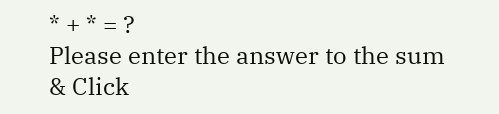* + * = ?
Please enter the answer to the sum & Click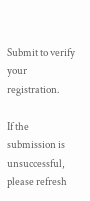Submit to verify your registration.

If the submission is unsuccessful, please refresh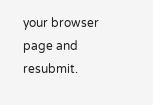your browser page and resubmit.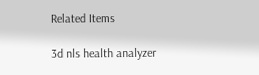Related Items

3d nls health analyzer